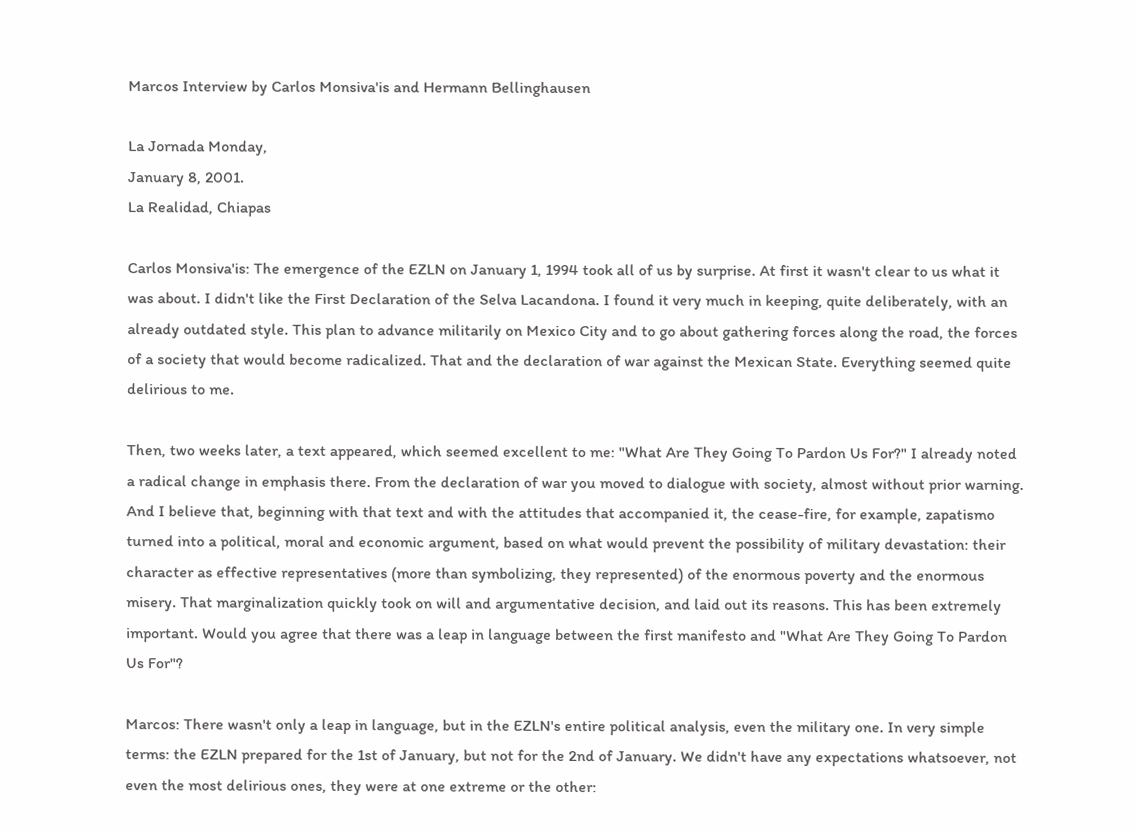Marcos Interview by Carlos Monsiva'is and Hermann Bellinghausen

La Jornada Monday,
January 8, 2001.
La Realidad, Chiapas

Carlos Monsiva'is: The emergence of the EZLN on January 1, 1994 took all of us by surprise. At first it wasn't clear to us what it was about. I didn't like the First Declaration of the Selva Lacandona. I found it very much in keeping, quite deliberately, with an already outdated style. This plan to advance militarily on Mexico City and to go about gathering forces along the road, the forces of a society that would become radicalized. That and the declaration of war against the Mexican State. Everything seemed quite delirious to me.

Then, two weeks later, a text appeared, which seemed excellent to me: "What Are They Going To Pardon Us For?" I already noted a radical change in emphasis there. From the declaration of war you moved to dialogue with society, almost without prior warning. And I believe that, beginning with that text and with the attitudes that accompanied it, the cease-fire, for example, zapatismo turned into a political, moral and economic argument, based on what would prevent the possibility of military devastation: their character as effective representatives (more than symbolizing, they represented) of the enormous poverty and the enormous misery. That marginalization quickly took on will and argumentative decision, and laid out its reasons. This has been extremely important. Would you agree that there was a leap in language between the first manifesto and "What Are They Going To Pardon Us For"?

Marcos: There wasn't only a leap in language, but in the EZLN's entire political analysis, even the military one. In very simple terms: the EZLN prepared for the 1st of January, but not for the 2nd of January. We didn't have any expectations whatsoever, not even the most delirious ones, they were at one extreme or the other: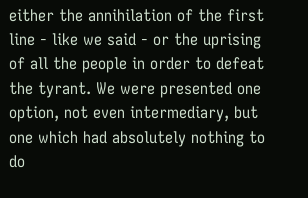either the annihilation of the first line - like we said - or the uprising of all the people in order to defeat the tyrant. We were presented one option, not even intermediary, but one which had absolutely nothing to do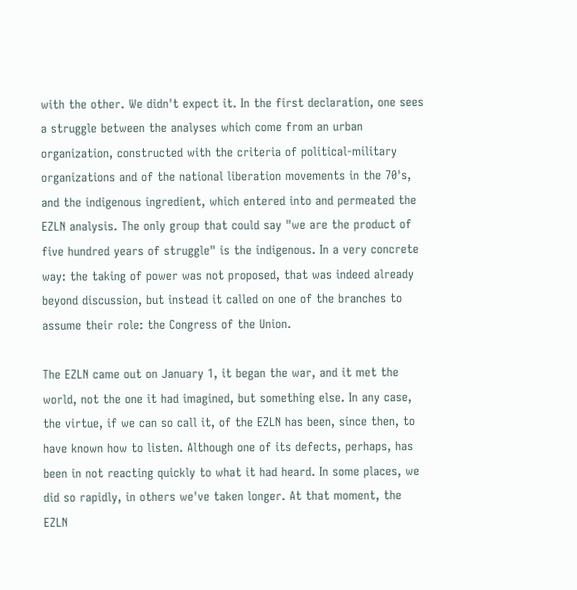with the other. We didn't expect it. In the first declaration, one sees a struggle between the analyses which come from an urban organization, constructed with the criteria of political-military organizations and of the national liberation movements in the 70's, and the indigenous ingredient, which entered into and permeated the EZLN analysis. The only group that could say "we are the product of five hundred years of struggle" is the indigenous. In a very concrete way: the taking of power was not proposed, that was indeed already beyond discussion, but instead it called on one of the branches to assume their role: the Congress of the Union.

The EZLN came out on January 1, it began the war, and it met the world, not the one it had imagined, but something else. In any case, the virtue, if we can so call it, of the EZLN has been, since then, to have known how to listen. Although one of its defects, perhaps, has been in not reacting quickly to what it had heard. In some places, we did so rapidly, in others we've taken longer. At that moment, the EZLN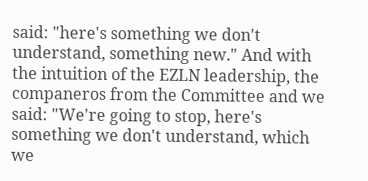said: "here's something we don't understand, something new." And with the intuition of the EZLN leadership, the companeros from the Committee and we said: "We're going to stop, here's something we don't understand, which we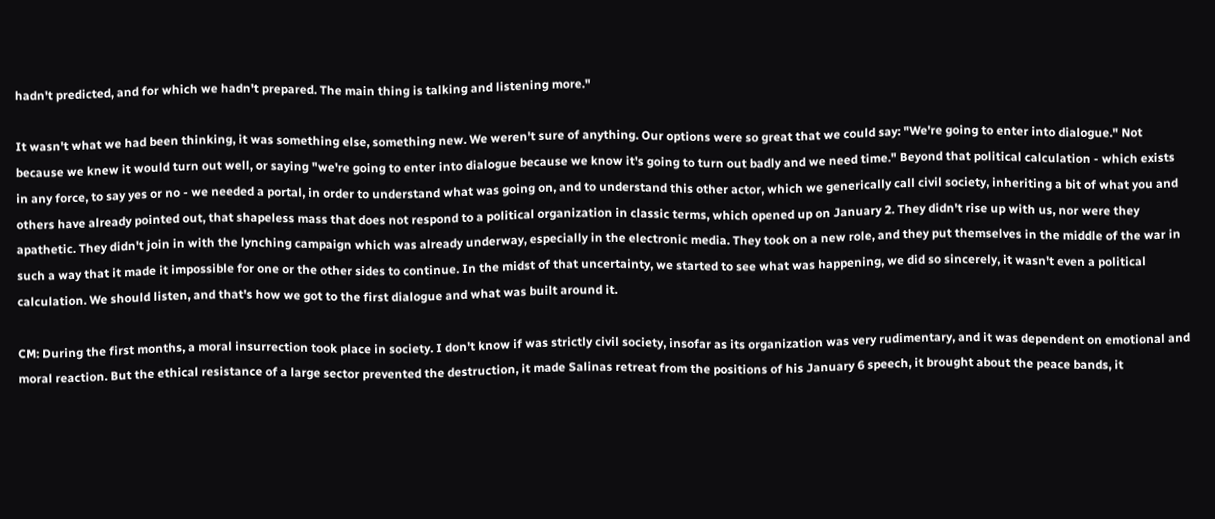hadn't predicted, and for which we hadn't prepared. The main thing is talking and listening more."

It wasn't what we had been thinking, it was something else, something new. We weren't sure of anything. Our options were so great that we could say: "We're going to enter into dialogue." Not because we knew it would turn out well, or saying "we're going to enter into dialogue because we know it's going to turn out badly and we need time." Beyond that political calculation - which exists in any force, to say yes or no - we needed a portal, in order to understand what was going on, and to understand this other actor, which we generically call civil society, inheriting a bit of what you and others have already pointed out, that shapeless mass that does not respond to a political organization in classic terms, which opened up on January 2. They didn't rise up with us, nor were they apathetic. They didn't join in with the lynching campaign which was already underway, especially in the electronic media. They took on a new role, and they put themselves in the middle of the war in such a way that it made it impossible for one or the other sides to continue. In the midst of that uncertainty, we started to see what was happening, we did so sincerely, it wasn't even a political calculation. We should listen, and that's how we got to the first dialogue and what was built around it.

CM: During the first months, a moral insurrection took place in society. I don't know if was strictly civil society, insofar as its organization was very rudimentary, and it was dependent on emotional and moral reaction. But the ethical resistance of a large sector prevented the destruction, it made Salinas retreat from the positions of his January 6 speech, it brought about the peace bands, it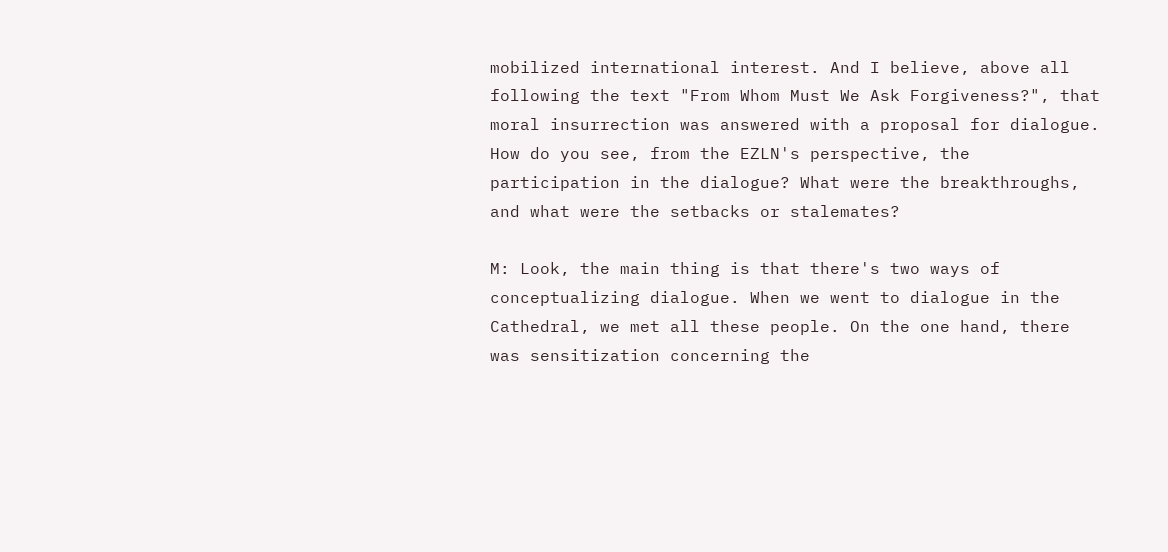mobilized international interest. And I believe, above all following the text "From Whom Must We Ask Forgiveness?", that moral insurrection was answered with a proposal for dialogue. How do you see, from the EZLN's perspective, the participation in the dialogue? What were the breakthroughs, and what were the setbacks or stalemates?

M: Look, the main thing is that there's two ways of conceptualizing dialogue. When we went to dialogue in the Cathedral, we met all these people. On the one hand, there was sensitization concerning the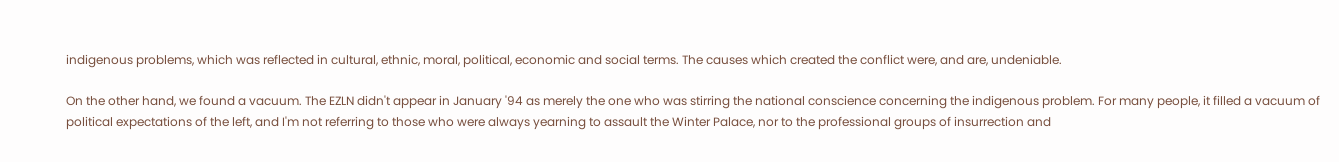indigenous problems, which was reflected in cultural, ethnic, moral, political, economic and social terms. The causes which created the conflict were, and are, undeniable.

On the other hand, we found a vacuum. The EZLN didn't appear in January '94 as merely the one who was stirring the national conscience concerning the indigenous problem. For many people, it filled a vacuum of political expectations of the left, and I'm not referring to those who were always yearning to assault the Winter Palace, nor to the professional groups of insurrection and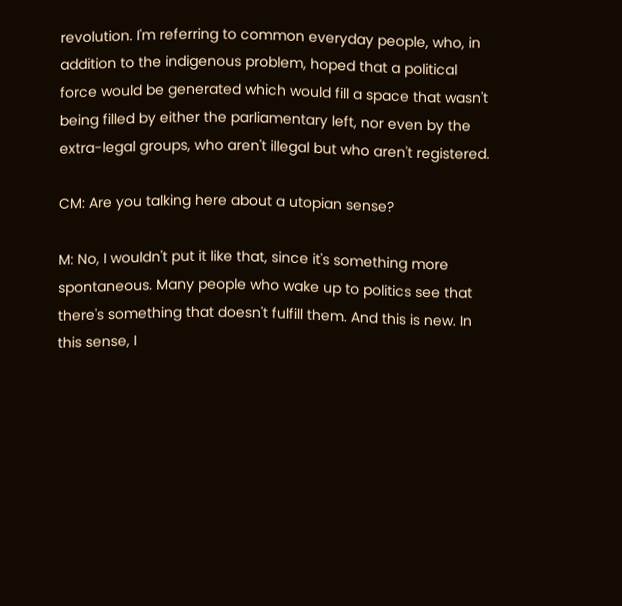revolution. I'm referring to common everyday people, who, in addition to the indigenous problem, hoped that a political force would be generated which would fill a space that wasn't being filled by either the parliamentary left, nor even by the extra-legal groups, who aren't illegal but who aren't registered.

CM: Are you talking here about a utopian sense?

M: No, I wouldn't put it like that, since it's something more spontaneous. Many people who wake up to politics see that there's something that doesn't fulfill them. And this is new. In this sense, I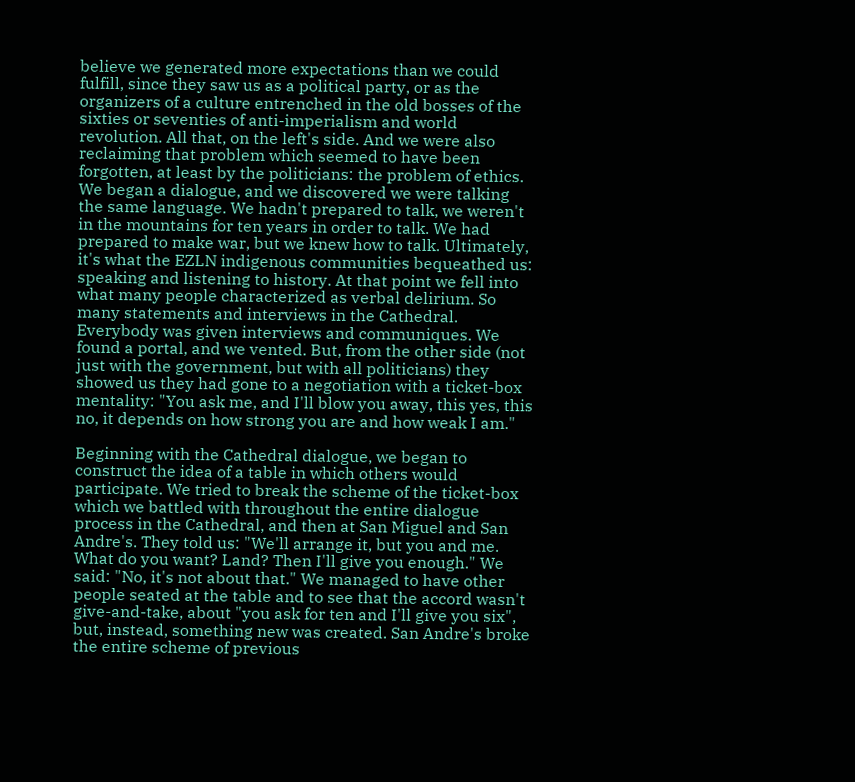believe we generated more expectations than we could fulfill, since they saw us as a political party, or as the organizers of a culture entrenched in the old bosses of the sixties or seventies of anti-imperialism and world revolution. All that, on the left's side. And we were also reclaiming that problem which seemed to have been forgotten, at least by the politicians: the problem of ethics. We began a dialogue, and we discovered we were talking the same language. We hadn't prepared to talk, we weren't in the mountains for ten years in order to talk. We had prepared to make war, but we knew how to talk. Ultimately, it's what the EZLN indigenous communities bequeathed us: speaking and listening to history. At that point we fell into what many people characterized as verbal delirium. So many statements and interviews in the Cathedral. Everybody was given interviews and communiques. We found a portal, and we vented. But, from the other side (not just with the government, but with all politicians) they showed us they had gone to a negotiation with a ticket-box mentality: "You ask me, and I'll blow you away, this yes, this no, it depends on how strong you are and how weak I am."

Beginning with the Cathedral dialogue, we began to construct the idea of a table in which others would participate. We tried to break the scheme of the ticket-box which we battled with throughout the entire dialogue process in the Cathedral, and then at San Miguel and San Andre's. They told us: "We'll arrange it, but you and me. What do you want? Land? Then I'll give you enough." We said: "No, it's not about that." We managed to have other people seated at the table and to see that the accord wasn't give-and-take, about "you ask for ten and I'll give you six", but, instead, something new was created. San Andre's broke the entire scheme of previous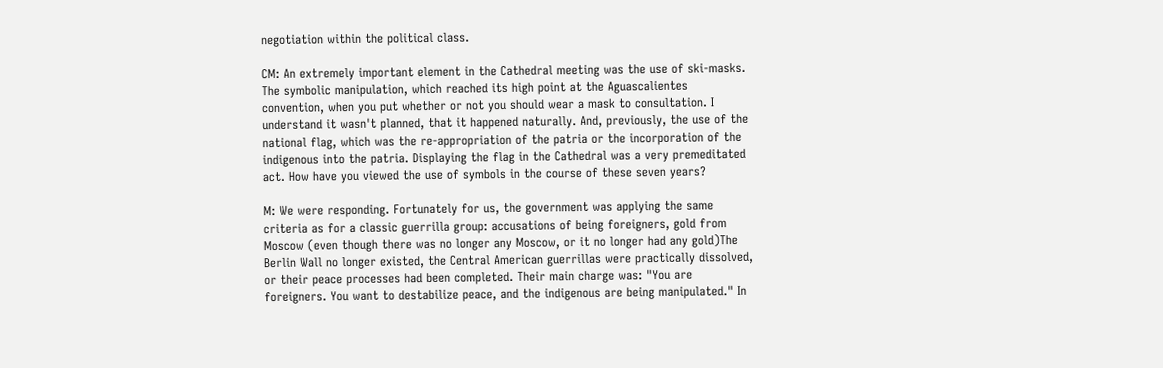negotiation within the political class.

CM: An extremely important element in the Cathedral meeting was the use of ski-masks. The symbolic manipulation, which reached its high point at the Aguascalientes convention, when you put whether or not you should wear a mask to consultation. I understand it wasn't planned, that it happened naturally. And, previously, the use of the national flag, which was the re-appropriation of the patria or the incorporation of the indigenous into the patria. Displaying the flag in the Cathedral was a very premeditated act. How have you viewed the use of symbols in the course of these seven years?

M: We were responding. Fortunately for us, the government was applying the same criteria as for a classic guerrilla group: accusations of being foreigners, gold from Moscow (even though there was no longer any Moscow, or it no longer had any gold)The Berlin Wall no longer existed, the Central American guerrillas were practically dissolved, or their peace processes had been completed. Their main charge was: "You are foreigners. You want to destabilize peace, and the indigenous are being manipulated." In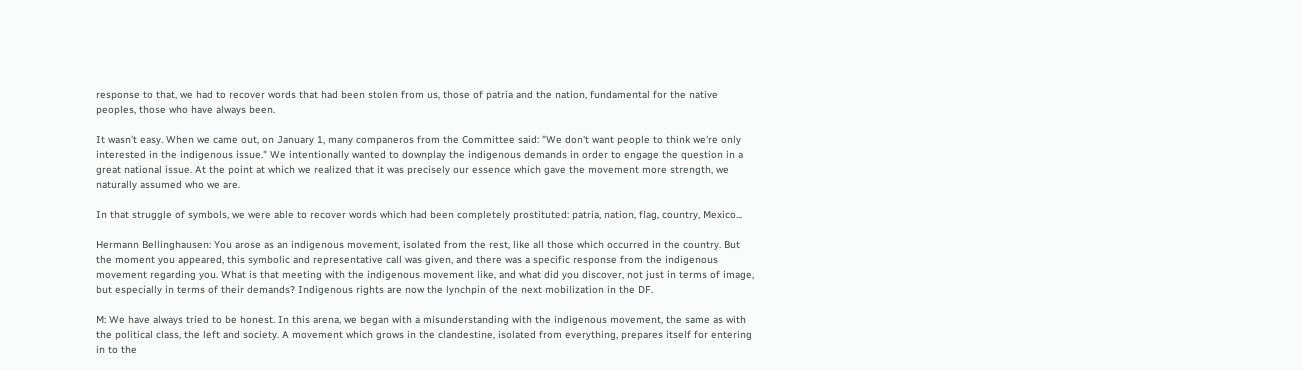response to that, we had to recover words that had been stolen from us, those of patria and the nation, fundamental for the native peoples, those who have always been.

It wasn't easy. When we came out, on January 1, many companeros from the Committee said: "We don't want people to think we're only interested in the indigenous issue." We intentionally wanted to downplay the indigenous demands in order to engage the question in a great national issue. At the point at which we realized that it was precisely our essence which gave the movement more strength, we naturally assumed who we are.

In that struggle of symbols, we were able to recover words which had been completely prostituted: patria, nation, flag, country, Mexico...

Hermann Bellinghausen: You arose as an indigenous movement, isolated from the rest, like all those which occurred in the country. But the moment you appeared, this symbolic and representative call was given, and there was a specific response from the indigenous movement regarding you. What is that meeting with the indigenous movement like, and what did you discover, not just in terms of image, but especially in terms of their demands? Indigenous rights are now the lynchpin of the next mobilization in the DF.

M: We have always tried to be honest. In this arena, we began with a misunderstanding with the indigenous movement, the same as with the political class, the left and society. A movement which grows in the clandestine, isolated from everything, prepares itself for entering in to the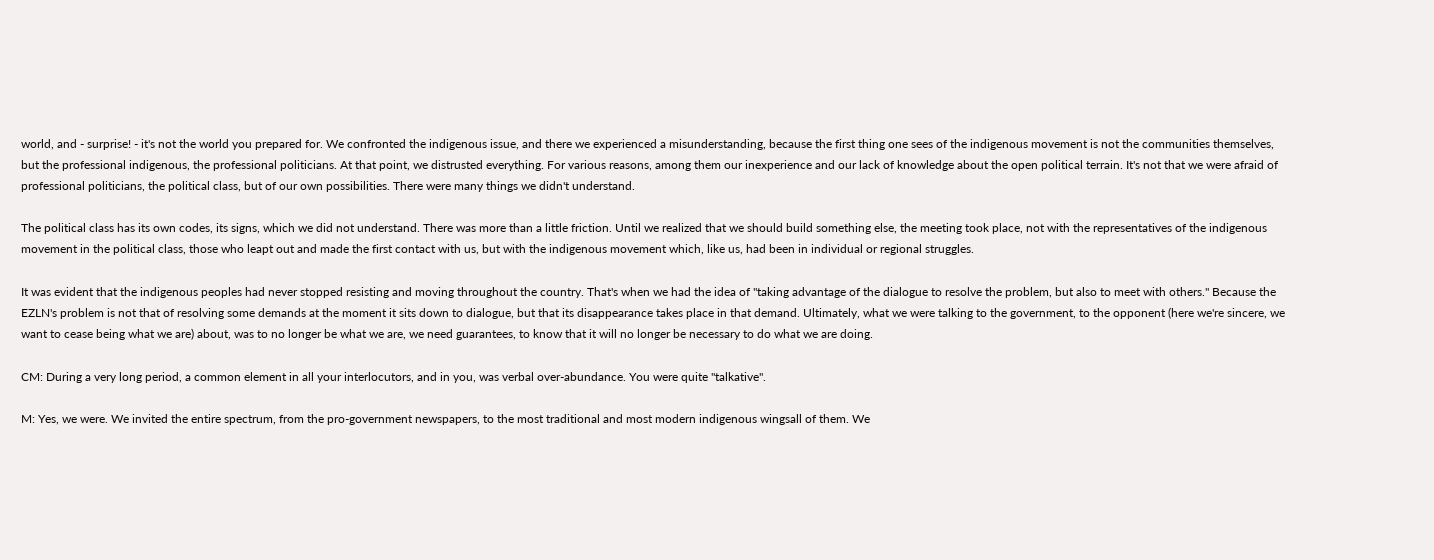world, and - surprise! - it's not the world you prepared for. We confronted the indigenous issue, and there we experienced a misunderstanding, because the first thing one sees of the indigenous movement is not the communities themselves, but the professional indigenous, the professional politicians. At that point, we distrusted everything. For various reasons, among them our inexperience and our lack of knowledge about the open political terrain. It's not that we were afraid of professional politicians, the political class, but of our own possibilities. There were many things we didn't understand.

The political class has its own codes, its signs, which we did not understand. There was more than a little friction. Until we realized that we should build something else, the meeting took place, not with the representatives of the indigenous movement in the political class, those who leapt out and made the first contact with us, but with the indigenous movement which, like us, had been in individual or regional struggles.

It was evident that the indigenous peoples had never stopped resisting and moving throughout the country. That's when we had the idea of "taking advantage of the dialogue to resolve the problem, but also to meet with others." Because the EZLN's problem is not that of resolving some demands at the moment it sits down to dialogue, but that its disappearance takes place in that demand. Ultimately, what we were talking to the government, to the opponent (here we're sincere, we want to cease being what we are) about, was to no longer be what we are, we need guarantees, to know that it will no longer be necessary to do what we are doing.

CM: During a very long period, a common element in all your interlocutors, and in you, was verbal over-abundance. You were quite "talkative".

M: Yes, we were. We invited the entire spectrum, from the pro-government newspapers, to the most traditional and most modern indigenous wingsall of them. We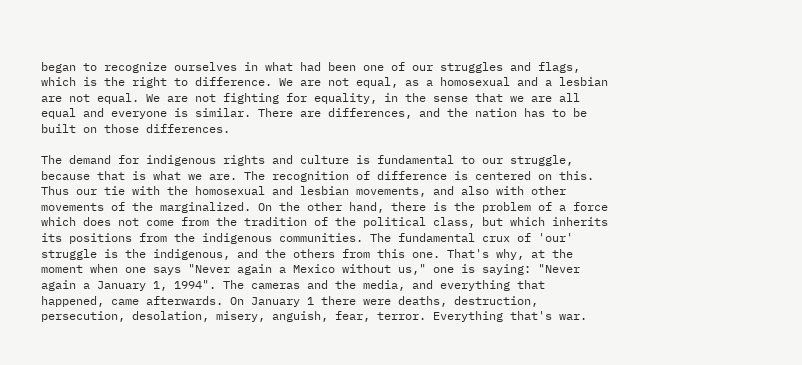began to recognize ourselves in what had been one of our struggles and flags, which is the right to difference. We are not equal, as a homosexual and a lesbian are not equal. We are not fighting for equality, in the sense that we are all equal and everyone is similar. There are differences, and the nation has to be built on those differences.

The demand for indigenous rights and culture is fundamental to our struggle, because that is what we are. The recognition of difference is centered on this. Thus our tie with the homosexual and lesbian movements, and also with other movements of the marginalized. On the other hand, there is the problem of a force which does not come from the tradition of the political class, but which inherits its positions from the indigenous communities. The fundamental crux of 'our' struggle is the indigenous, and the others from this one. That's why, at the moment when one says "Never again a Mexico without us," one is saying: "Never again a January 1, 1994". The cameras and the media, and everything that happened, came afterwards. On January 1 there were deaths, destruction, persecution, desolation, misery, anguish, fear, terror. Everything that's war.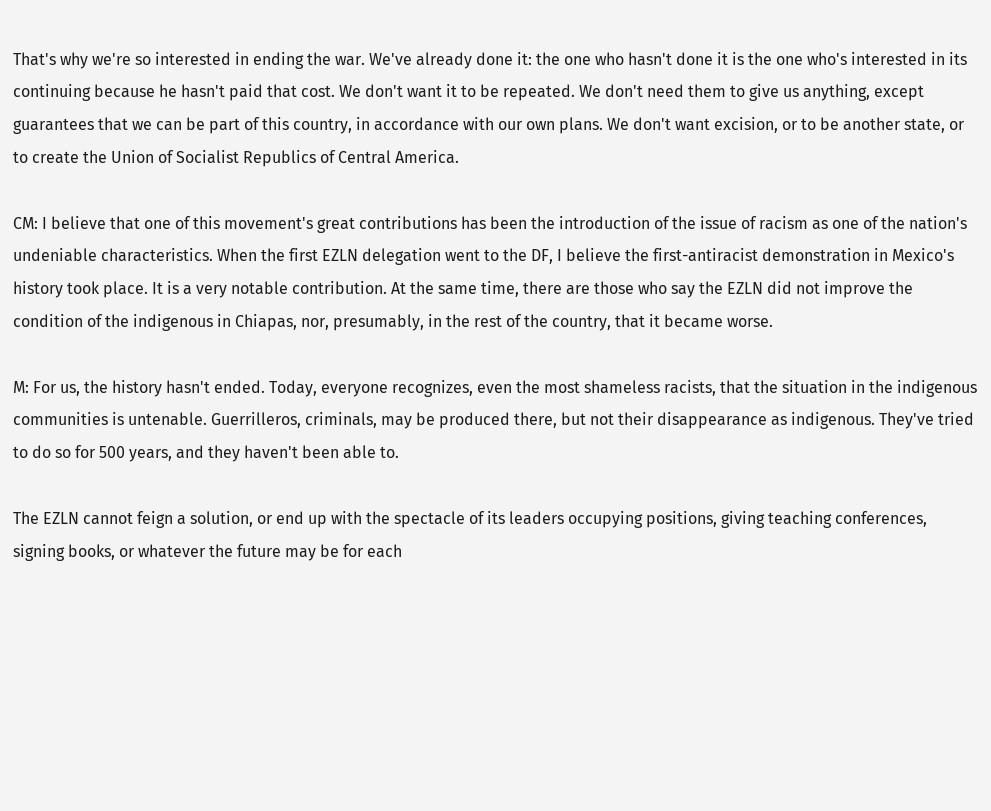That's why we're so interested in ending the war. We've already done it: the one who hasn't done it is the one who's interested in its continuing because he hasn't paid that cost. We don't want it to be repeated. We don't need them to give us anything, except guarantees that we can be part of this country, in accordance with our own plans. We don't want excision, or to be another state, or to create the Union of Socialist Republics of Central America.

CM: I believe that one of this movement's great contributions has been the introduction of the issue of racism as one of the nation's undeniable characteristics. When the first EZLN delegation went to the DF, I believe the first-antiracist demonstration in Mexico's history took place. It is a very notable contribution. At the same time, there are those who say the EZLN did not improve the condition of the indigenous in Chiapas, nor, presumably, in the rest of the country, that it became worse.

M: For us, the history hasn't ended. Today, everyone recognizes, even the most shameless racists, that the situation in the indigenous communities is untenable. Guerrilleros, criminals, may be produced there, but not their disappearance as indigenous. They've tried to do so for 500 years, and they haven't been able to.

The EZLN cannot feign a solution, or end up with the spectacle of its leaders occupying positions, giving teaching conferences, signing books, or whatever the future may be for each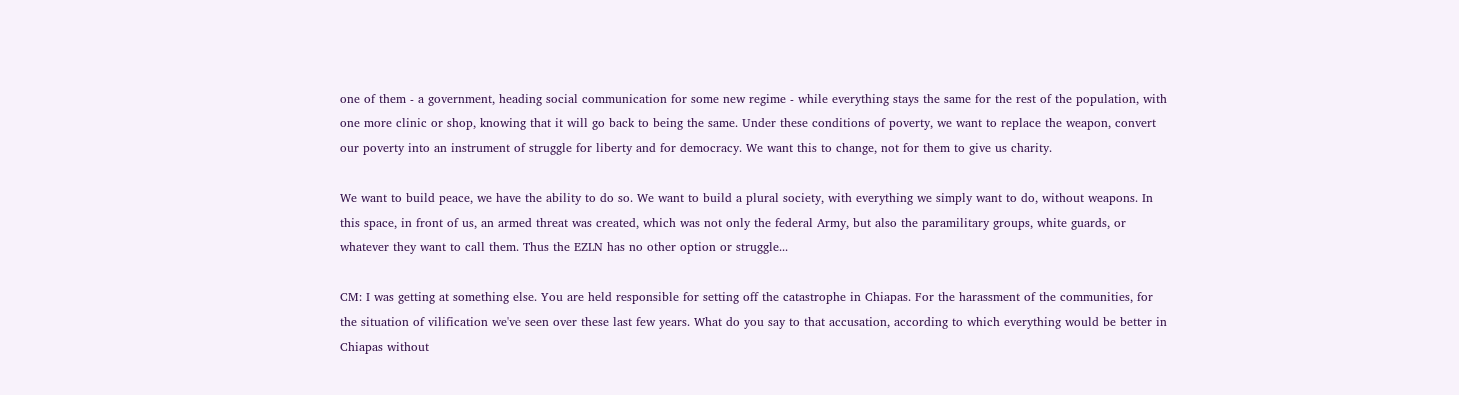one of them - a government, heading social communication for some new regime - while everything stays the same for the rest of the population, with one more clinic or shop, knowing that it will go back to being the same. Under these conditions of poverty, we want to replace the weapon, convert our poverty into an instrument of struggle for liberty and for democracy. We want this to change, not for them to give us charity.

We want to build peace, we have the ability to do so. We want to build a plural society, with everything we simply want to do, without weapons. In this space, in front of us, an armed threat was created, which was not only the federal Army, but also the paramilitary groups, white guards, or whatever they want to call them. Thus the EZLN has no other option or struggle...

CM: I was getting at something else. You are held responsible for setting off the catastrophe in Chiapas. For the harassment of the communities, for the situation of vilification we've seen over these last few years. What do you say to that accusation, according to which everything would be better in Chiapas without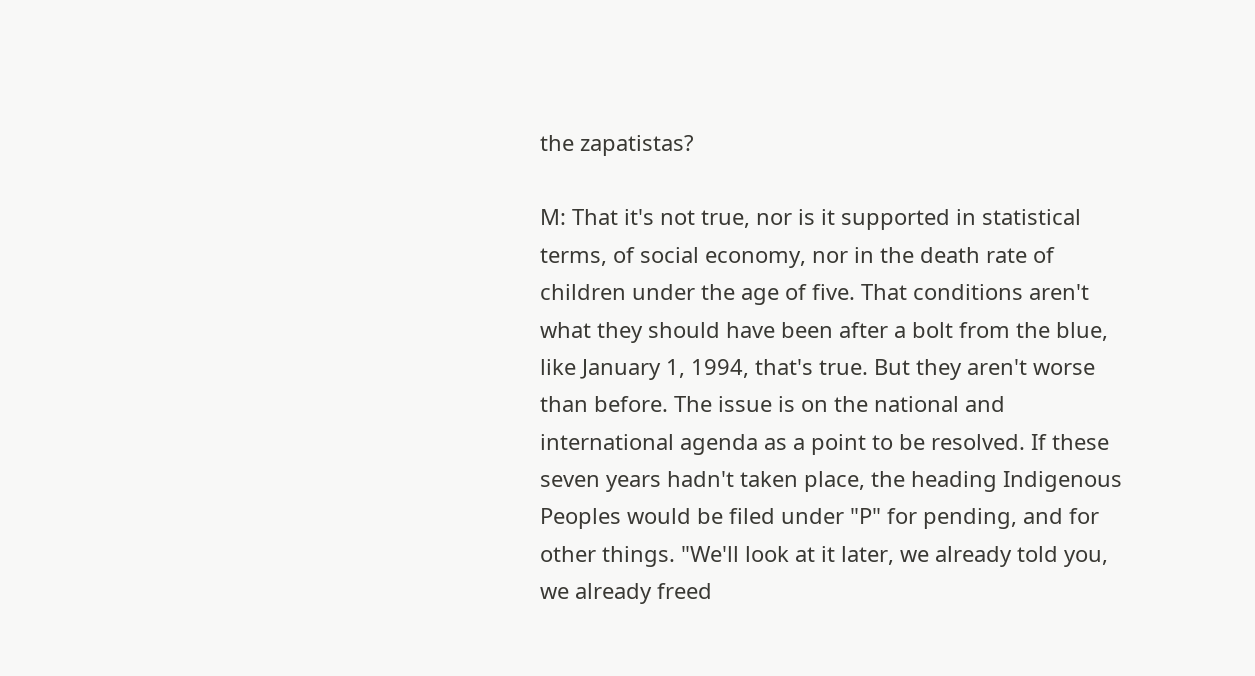the zapatistas?

M: That it's not true, nor is it supported in statistical terms, of social economy, nor in the death rate of children under the age of five. That conditions aren't what they should have been after a bolt from the blue, like January 1, 1994, that's true. But they aren't worse than before. The issue is on the national and international agenda as a point to be resolved. If these seven years hadn't taken place, the heading Indigenous Peoples would be filed under "P" for pending, and for other things. "We'll look at it later, we already told you, we already freed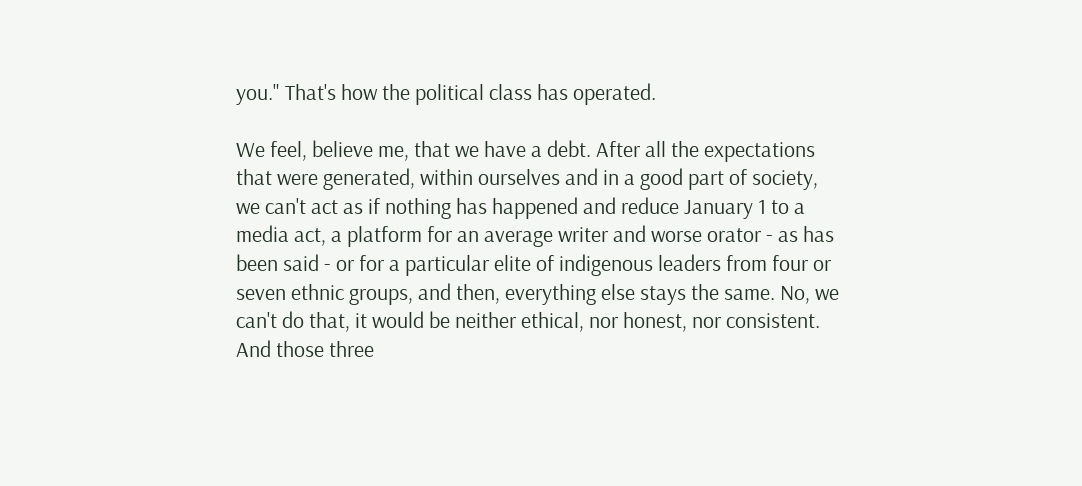you." That's how the political class has operated.

We feel, believe me, that we have a debt. After all the expectations that were generated, within ourselves and in a good part of society, we can't act as if nothing has happened and reduce January 1 to a media act, a platform for an average writer and worse orator - as has been said - or for a particular elite of indigenous leaders from four or seven ethnic groups, and then, everything else stays the same. No, we can't do that, it would be neither ethical, nor honest, nor consistent. And those three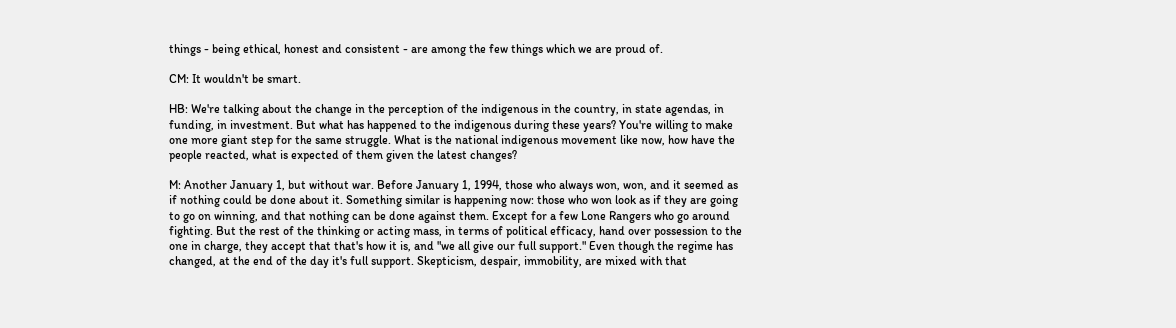things - being ethical, honest and consistent - are among the few things which we are proud of.

CM: It wouldn't be smart.

HB: We're talking about the change in the perception of the indigenous in the country, in state agendas, in funding, in investment. But what has happened to the indigenous during these years? You're willing to make one more giant step for the same struggle. What is the national indigenous movement like now, how have the people reacted, what is expected of them given the latest changes?

M: Another January 1, but without war. Before January 1, 1994, those who always won, won, and it seemed as if nothing could be done about it. Something similar is happening now: those who won look as if they are going to go on winning, and that nothing can be done against them. Except for a few Lone Rangers who go around fighting. But the rest of the thinking or acting mass, in terms of political efficacy, hand over possession to the one in charge, they accept that that's how it is, and "we all give our full support." Even though the regime has changed, at the end of the day it's full support. Skepticism, despair, immobility, are mixed with that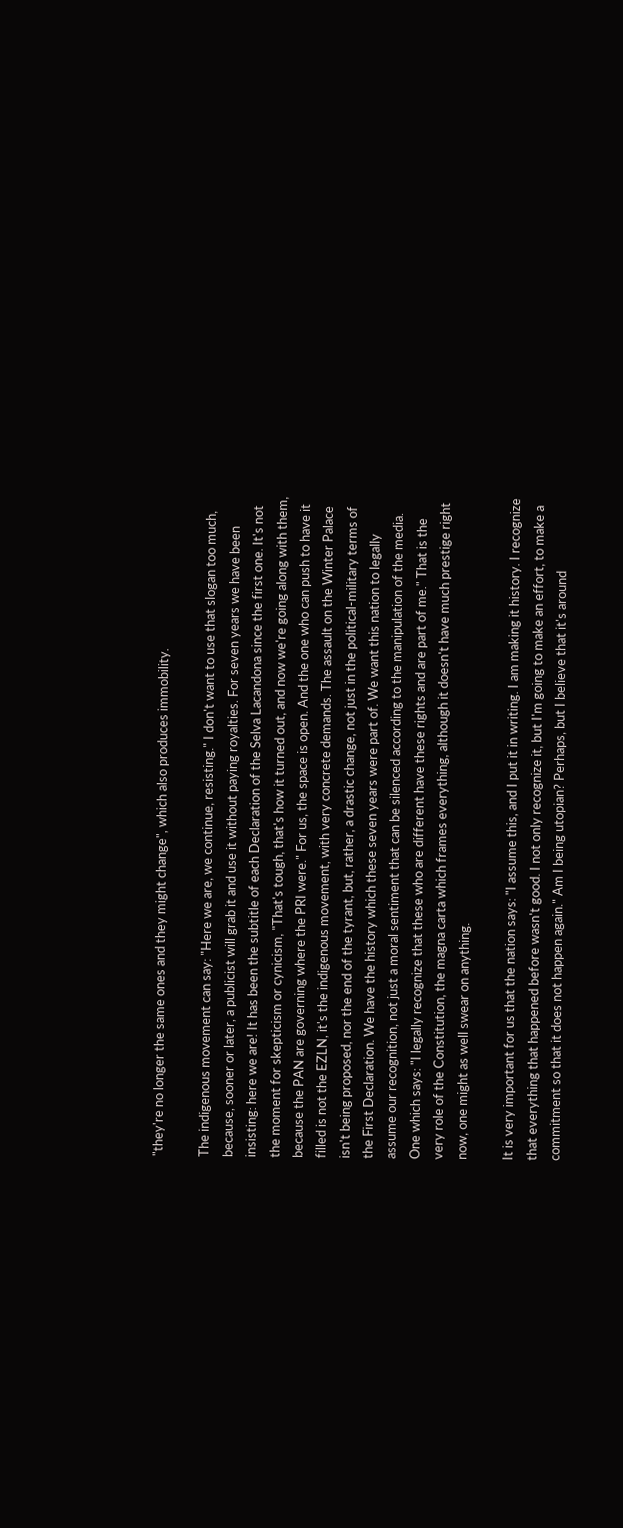"they're no longer the same ones and they might change", which also produces immobility.

The indigenous movement can say: "Here we are, we continue, resisting." I don't want to use that slogan too much, because, sooner or later, a publicist will grab it and use it without paying royalties. For seven years we have been insisting: here we are! It has been the subtitle of each Declaration of the Selva Lacandona since the first one. It's not the moment for skepticism or cynicism, "That's tough, that's how it turned out, and now we're going along with them, because the PAN are governing where the PRI were." For us, the space is open. And the one who can push to have it filled is not the EZLN, it's the indigenous movement, with very concrete demands. The assault on the Winter Palace isn't being proposed, nor the end of the tyrant, but, rather, a drastic change, not just in the political-military terms of the First Declaration. We have the history which these seven years were part of. We want this nation to legally assume our recognition, not just a moral sentiment that can be silenced according to the manipulation of the media. One which says: "I legally recognize that these who are different have these rights and are part of me." That is the very role of the Constitution, the magna carta which frames everything, although it doesn't have much prestige right now, one might as well swear on anything.

It is very important for us that the nation says: "I assume this, and I put it in writing. I am making it history. I recognize that everything that happened before wasn't good. I not only recognize it, but I'm going to make an effort, to make a commitment so that it does not happen again." Am I being utopian? Perhaps, but I believe that it's around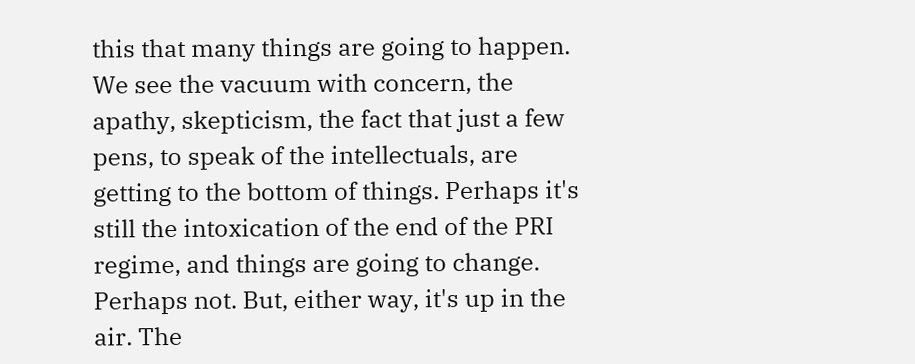this that many things are going to happen. We see the vacuum with concern, the apathy, skepticism, the fact that just a few pens, to speak of the intellectuals, are getting to the bottom of things. Perhaps it's still the intoxication of the end of the PRI regime, and things are going to change. Perhaps not. But, either way, it's up in the air. The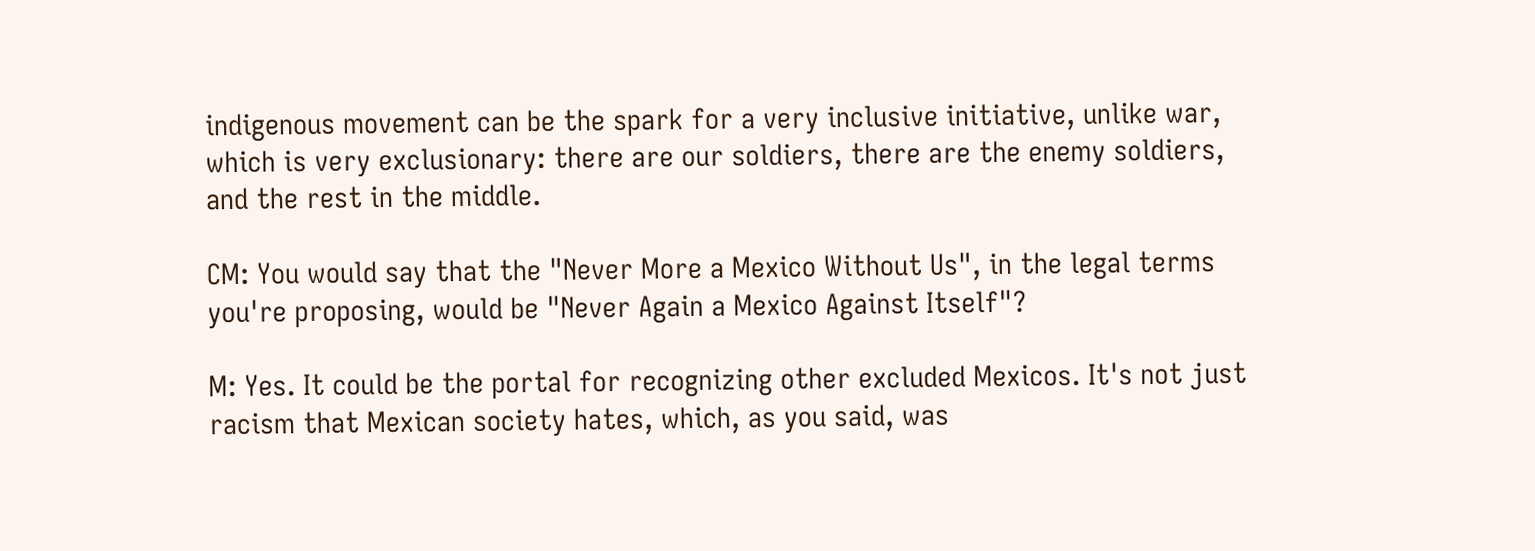indigenous movement can be the spark for a very inclusive initiative, unlike war, which is very exclusionary: there are our soldiers, there are the enemy soldiers, and the rest in the middle.

CM: You would say that the "Never More a Mexico Without Us", in the legal terms you're proposing, would be "Never Again a Mexico Against Itself"?

M: Yes. It could be the portal for recognizing other excluded Mexicos. It's not just racism that Mexican society hates, which, as you said, was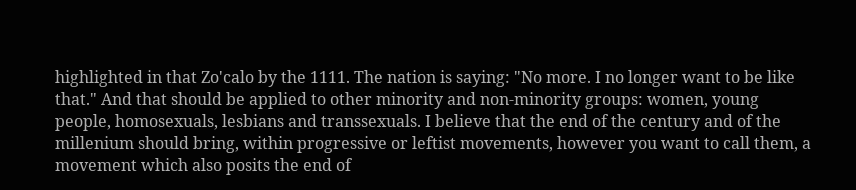highlighted in that Zo'calo by the 1111. The nation is saying: "No more. I no longer want to be like that." And that should be applied to other minority and non-minority groups: women, young people, homosexuals, lesbians and transsexuals. I believe that the end of the century and of the millenium should bring, within progressive or leftist movements, however you want to call them, a movement which also posits the end of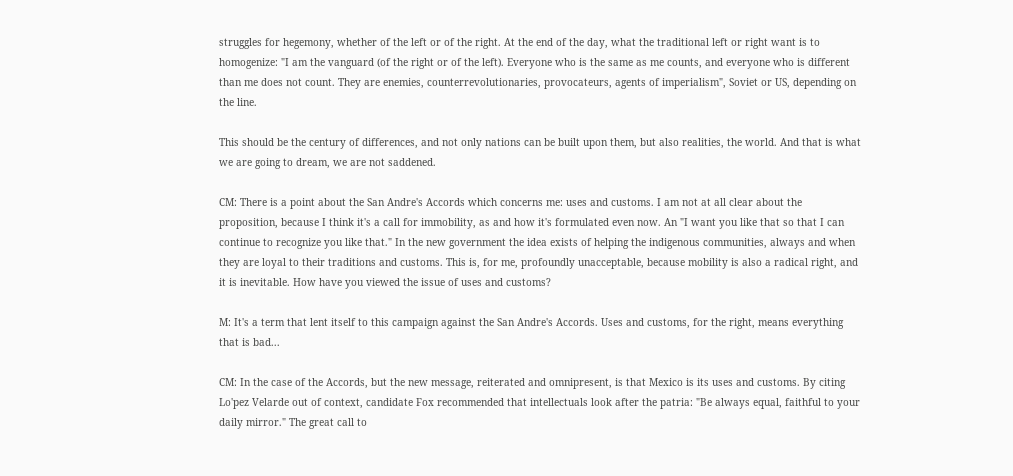struggles for hegemony, whether of the left or of the right. At the end of the day, what the traditional left or right want is to homogenize: "I am the vanguard (of the right or of the left). Everyone who is the same as me counts, and everyone who is different than me does not count. They are enemies, counterrevolutionaries, provocateurs, agents of imperialism", Soviet or US, depending on the line.

This should be the century of differences, and not only nations can be built upon them, but also realities, the world. And that is what we are going to dream, we are not saddened.

CM: There is a point about the San Andre's Accords which concerns me: uses and customs. I am not at all clear about the proposition, because I think it's a call for immobility, as and how it's formulated even now. An "I want you like that so that I can continue to recognize you like that." In the new government the idea exists of helping the indigenous communities, always and when they are loyal to their traditions and customs. This is, for me, profoundly unacceptable, because mobility is also a radical right, and it is inevitable. How have you viewed the issue of uses and customs?

M: It's a term that lent itself to this campaign against the San Andre's Accords. Uses and customs, for the right, means everything that is bad...

CM: In the case of the Accords, but the new message, reiterated and omnipresent, is that Mexico is its uses and customs. By citing Lo'pez Velarde out of context, candidate Fox recommended that intellectuals look after the patria: "Be always equal, faithful to your daily mirror." The great call to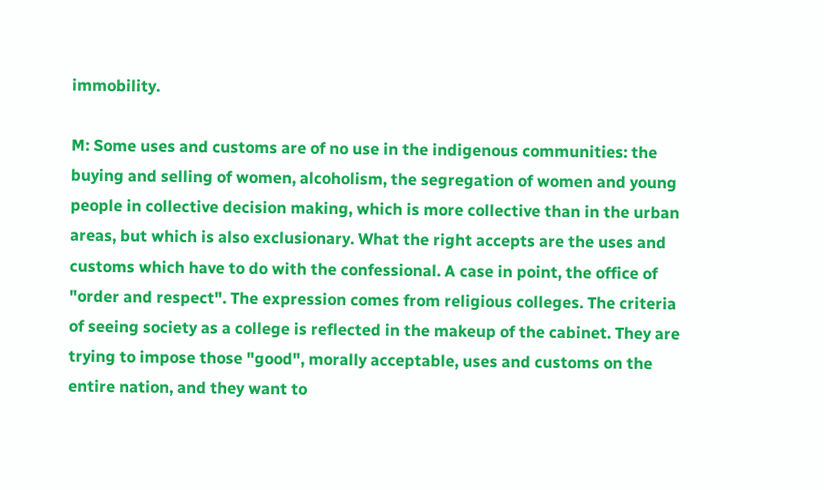immobility.

M: Some uses and customs are of no use in the indigenous communities: the buying and selling of women, alcoholism, the segregation of women and young people in collective decision making, which is more collective than in the urban areas, but which is also exclusionary. What the right accepts are the uses and customs which have to do with the confessional. A case in point, the office of "order and respect". The expression comes from religious colleges. The criteria of seeing society as a college is reflected in the makeup of the cabinet. They are trying to impose those "good", morally acceptable, uses and customs on the entire nation, and they want to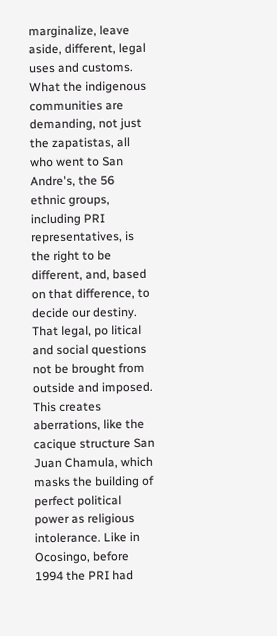marginalize, leave aside, different, legal uses and customs. What the indigenous communities are demanding, not just the zapatistas, all who went to San Andre's, the 56 ethnic groups, including PRI representatives, is the right to be different, and, based on that difference, to decide our destiny. That legal, po litical and social questions not be brought from outside and imposed. This creates aberrations, like the cacique structure San Juan Chamula, which masks the building of perfect political power as religious intolerance. Like in Ocosingo, before 1994 the PRI had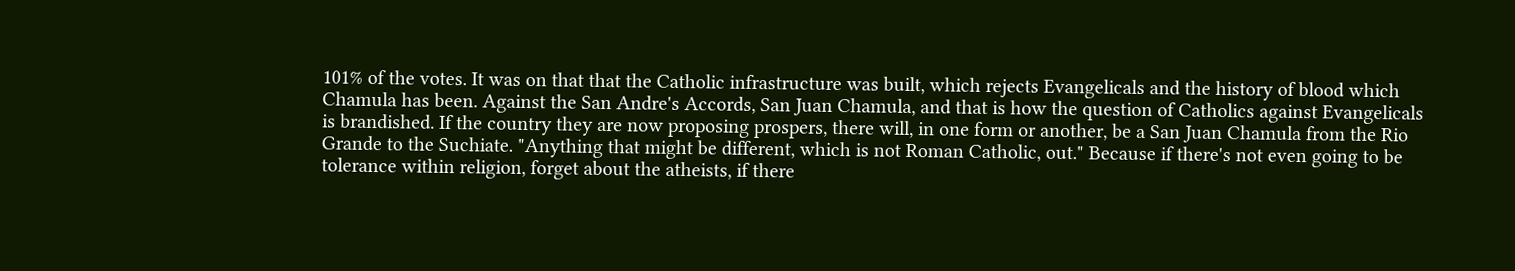101% of the votes. It was on that that the Catholic infrastructure was built, which rejects Evangelicals and the history of blood which Chamula has been. Against the San Andre's Accords, San Juan Chamula, and that is how the question of Catholics against Evangelicals is brandished. If the country they are now proposing prospers, there will, in one form or another, be a San Juan Chamula from the Rio Grande to the Suchiate. "Anything that might be different, which is not Roman Catholic, out." Because if there's not even going to be tolerance within religion, forget about the atheists, if there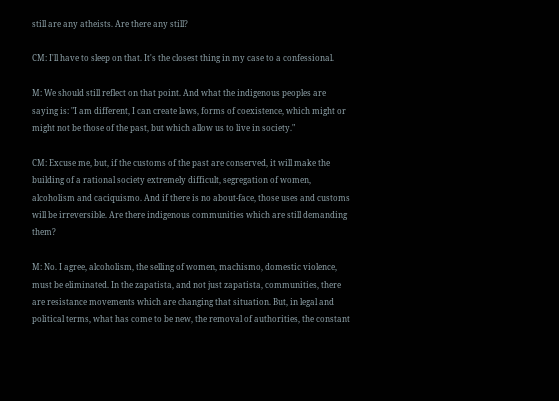still are any atheists. Are there any still?

CM: I'll have to sleep on that. It's the closest thing in my case to a confessional.

M: We should still reflect on that point. And what the indigenous peoples are saying is: "I am different, I can create laws, forms of coexistence, which might or might not be those of the past, but which allow us to live in society."

CM: Excuse me, but, if the customs of the past are conserved, it will make the building of a rational society extremely difficult, segregation of women, alcoholism and caciquismo. And if there is no about-face, those uses and customs will be irreversible. Are there indigenous communities which are still demanding them?

M: No. I agree, alcoholism, the selling of women, machismo, domestic violence, must be eliminated. In the zapatista, and not just zapatista, communities, there are resistance movements which are changing that situation. But, in legal and political terms, what has come to be new, the removal of authorities, the constant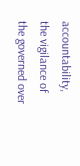accountability, the vigilance of the governed over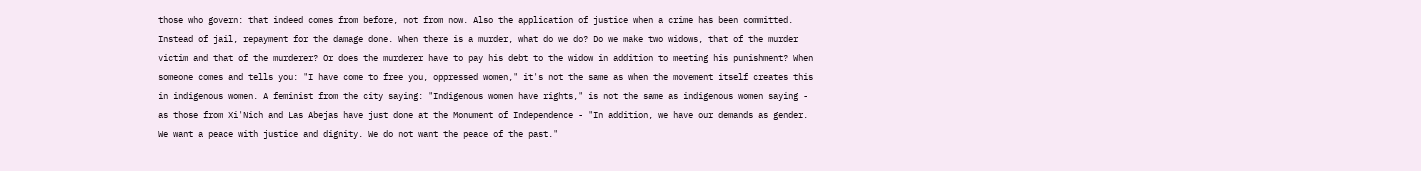those who govern: that indeed comes from before, not from now. Also the application of justice when a crime has been committed. Instead of jail, repayment for the damage done. When there is a murder, what do we do? Do we make two widows, that of the murder victim and that of the murderer? Or does the murderer have to pay his debt to the widow in addition to meeting his punishment? When someone comes and tells you: "I have come to free you, oppressed women," it's not the same as when the movement itself creates this in indigenous women. A feminist from the city saying: "Indigenous women have rights," is not the same as indigenous women saying - as those from Xi'Nich and Las Abejas have just done at the Monument of Independence - "In addition, we have our demands as gender. We want a peace with justice and dignity. We do not want the peace of the past."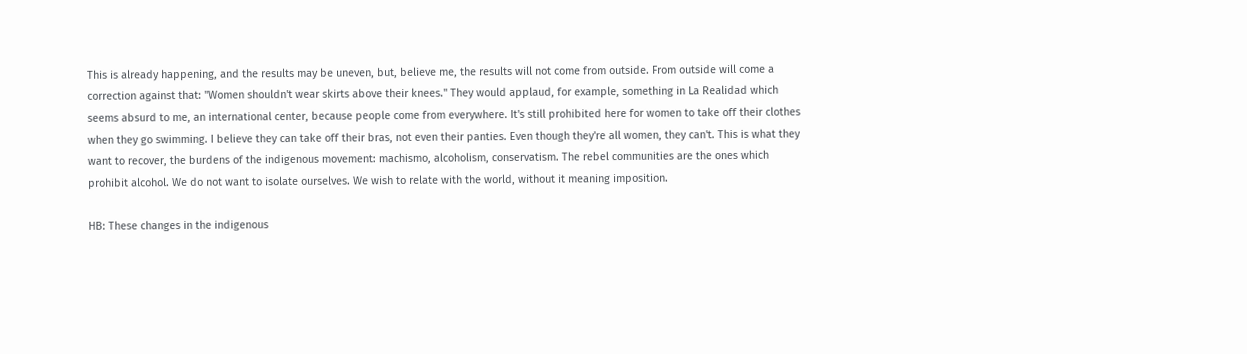This is already happening, and the results may be uneven, but, believe me, the results will not come from outside. From outside will come a correction against that: "Women shouldn't wear skirts above their knees." They would applaud, for example, something in La Realidad which seems absurd to me, an international center, because people come from everywhere. It's still prohibited here for women to take off their clothes when they go swimming. I believe they can take off their bras, not even their panties. Even though they're all women, they can't. This is what they want to recover, the burdens of the indigenous movement: machismo, alcoholism, conservatism. The rebel communities are the ones which prohibit alcohol. We do not want to isolate ourselves. We wish to relate with the world, without it meaning imposition.

HB: These changes in the indigenous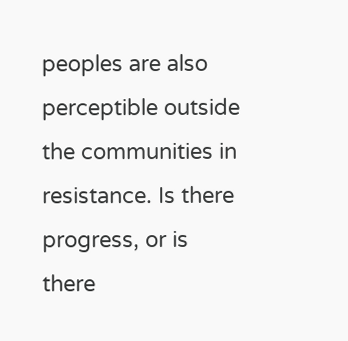peoples are also perceptible outside the communities in resistance. Is there progress, or is there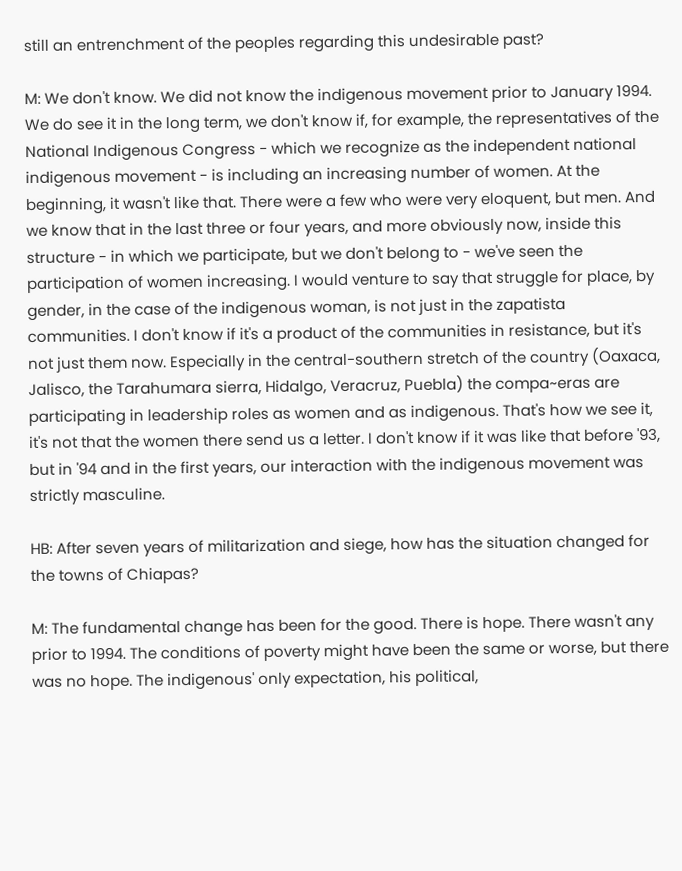still an entrenchment of the peoples regarding this undesirable past?

M: We don't know. We did not know the indigenous movement prior to January 1994. We do see it in the long term, we don't know if, for example, the representatives of the National Indigenous Congress - which we recognize as the independent national indigenous movement - is including an increasing number of women. At the beginning, it wasn't like that. There were a few who were very eloquent, but men. And we know that in the last three or four years, and more obviously now, inside this structure - in which we participate, but we don't belong to - we've seen the participation of women increasing. I would venture to say that struggle for place, by gender, in the case of the indigenous woman, is not just in the zapatista communities. I don't know if it's a product of the communities in resistance, but it's not just them now. Especially in the central-southern stretch of the country (Oaxaca, Jalisco, the Tarahumara sierra, Hidalgo, Veracruz, Puebla) the compa~eras are participating in leadership roles as women and as indigenous. That's how we see it, it's not that the women there send us a letter. I don't know if it was like that before '93, but in '94 and in the first years, our interaction with the indigenous movement was strictly masculine.

HB: After seven years of militarization and siege, how has the situation changed for the towns of Chiapas?

M: The fundamental change has been for the good. There is hope. There wasn't any prior to 1994. The conditions of poverty might have been the same or worse, but there was no hope. The indigenous' only expectation, his political,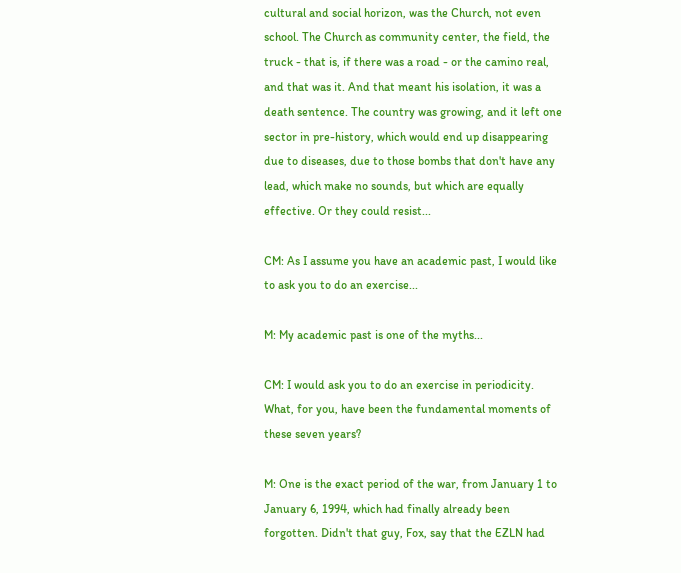cultural and social horizon, was the Church, not even school. The Church as community center, the field, the truck - that is, if there was a road - or the camino real, and that was it. And that meant his isolation, it was a death sentence. The country was growing, and it left one sector in pre-history, which would end up disappearing due to diseases, due to those bombs that don't have any lead, which make no sounds, but which are equally effective. Or they could resist...

CM: As I assume you have an academic past, I would like to ask you to do an exercise...

M: My academic past is one of the myths...

CM: I would ask you to do an exercise in periodicity. What, for you, have been the fundamental moments of these seven years?

M: One is the exact period of the war, from January 1 to January 6, 1994, which had finally already been forgotten. Didn't that guy, Fox, say that the EZLN had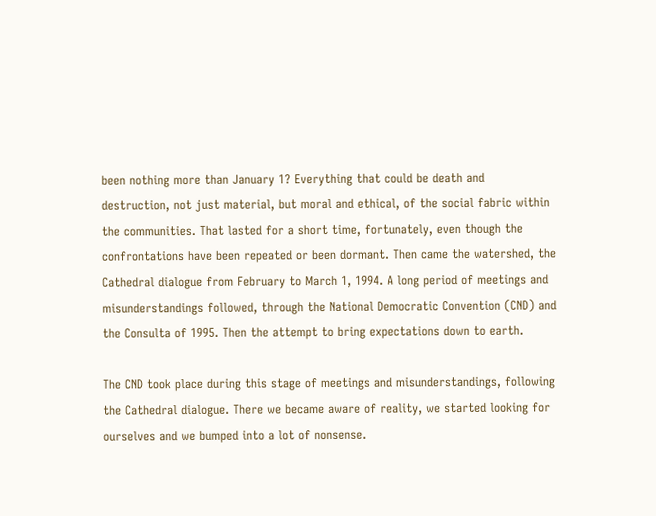been nothing more than January 1? Everything that could be death and destruction, not just material, but moral and ethical, of the social fabric within the communities. That lasted for a short time, fortunately, even though the confrontations have been repeated or been dormant. Then came the watershed, the Cathedral dialogue from February to March 1, 1994. A long period of meetings and misunderstandings followed, through the National Democratic Convention (CND) and the Consulta of 1995. Then the attempt to bring expectations down to earth.

The CND took place during this stage of meetings and misunderstandings, following the Cathedral dialogue. There we became aware of reality, we started looking for ourselves and we bumped into a lot of nonsense.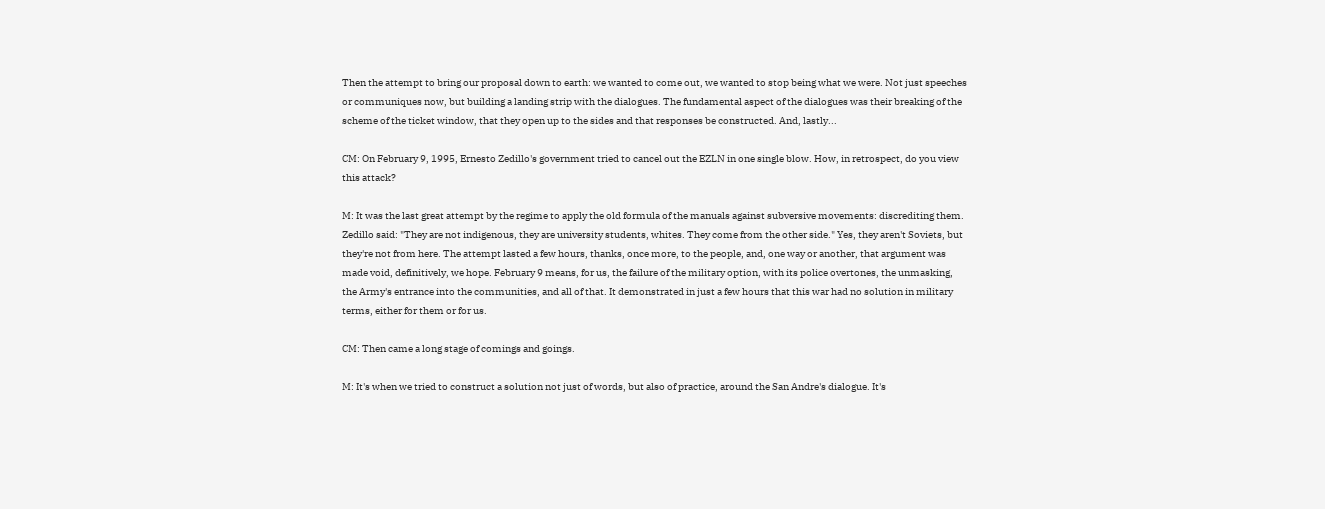Then the attempt to bring our proposal down to earth: we wanted to come out, we wanted to stop being what we were. Not just speeches or communiques now, but building a landing strip with the dialogues. The fundamental aspect of the dialogues was their breaking of the scheme of the ticket window, that they open up to the sides and that responses be constructed. And, lastly...

CM: On February 9, 1995, Ernesto Zedillo's government tried to cancel out the EZLN in one single blow. How, in retrospect, do you view this attack?

M: It was the last great attempt by the regime to apply the old formula of the manuals against subversive movements: discrediting them. Zedillo said: "They are not indigenous, they are university students, whites. They come from the other side." Yes, they aren't Soviets, but they're not from here. The attempt lasted a few hours, thanks, once more, to the people, and, one way or another, that argument was made void, definitively, we hope. February 9 means, for us, the failure of the military option, with its police overtones, the unmasking, the Army's entrance into the communities, and all of that. It demonstrated in just a few hours that this war had no solution in military terms, either for them or for us.

CM: Then came a long stage of comings and goings.

M: It's when we tried to construct a solution not just of words, but also of practice, around the San Andre's dialogue. It's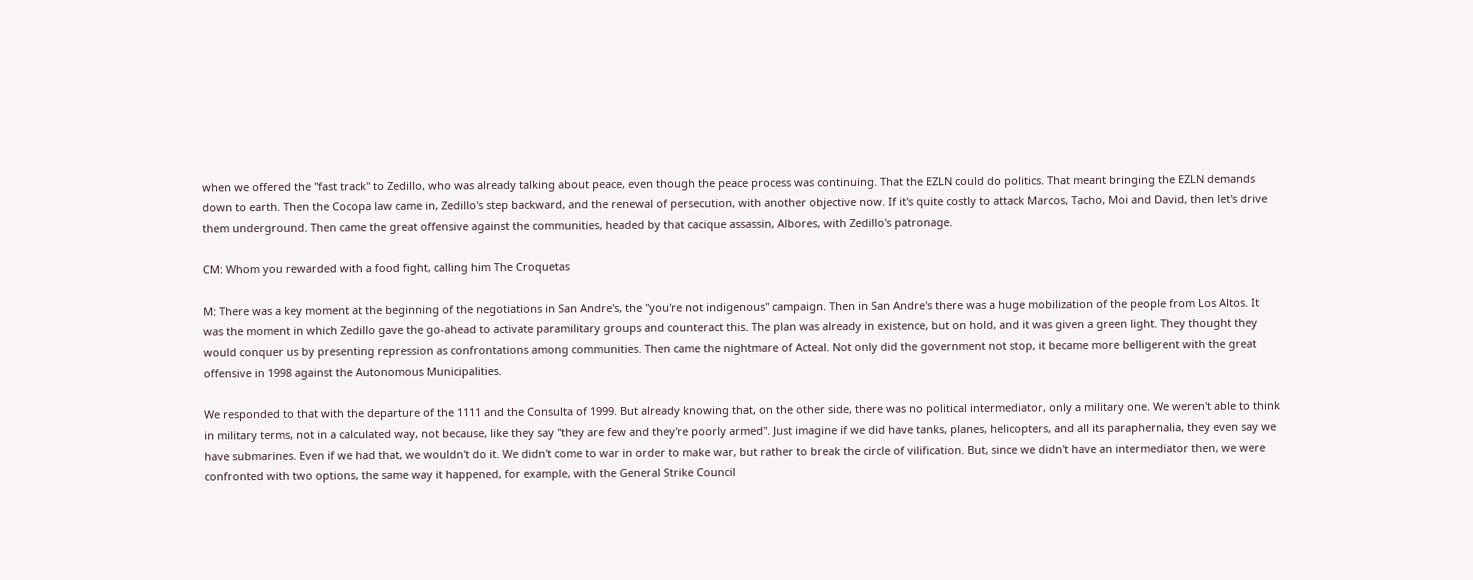when we offered the "fast track" to Zedillo, who was already talking about peace, even though the peace process was continuing. That the EZLN could do politics. That meant bringing the EZLN demands down to earth. Then the Cocopa law came in, Zedillo's step backward, and the renewal of persecution, with another objective now. If it's quite costly to attack Marcos, Tacho, Moi and David, then let's drive them underground. Then came the great offensive against the communities, headed by that cacique assassin, Albores, with Zedillo's patronage.

CM: Whom you rewarded with a food fight, calling him The Croquetas

M: There was a key moment at the beginning of the negotiations in San Andre's, the "you're not indigenous" campaign. Then in San Andre's there was a huge mobilization of the people from Los Altos. It was the moment in which Zedillo gave the go-ahead to activate paramilitary groups and counteract this. The plan was already in existence, but on hold, and it was given a green light. They thought they would conquer us by presenting repression as confrontations among communities. Then came the nightmare of Acteal. Not only did the government not stop, it became more belligerent with the great offensive in 1998 against the Autonomous Municipalities.

We responded to that with the departure of the 1111 and the Consulta of 1999. But already knowing that, on the other side, there was no political intermediator, only a military one. We weren't able to think in military terms, not in a calculated way, not because, like they say "they are few and they're poorly armed". Just imagine if we did have tanks, planes, helicopters, and all its paraphernalia, they even say we have submarines. Even if we had that, we wouldn't do it. We didn't come to war in order to make war, but rather to break the circle of vilification. But, since we didn't have an intermediator then, we were confronted with two options, the same way it happened, for example, with the General Strike Council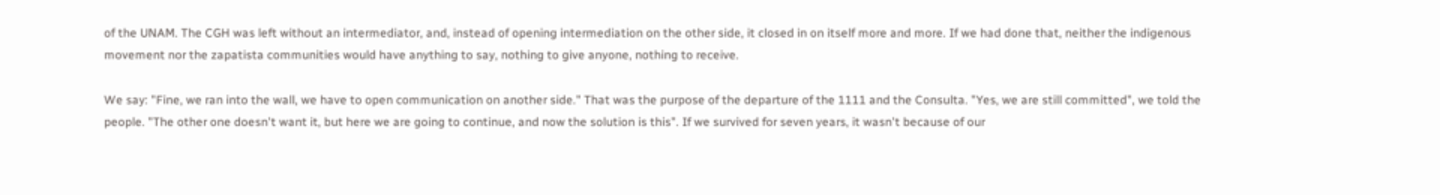of the UNAM. The CGH was left without an intermediator, and, instead of opening intermediation on the other side, it closed in on itself more and more. If we had done that, neither the indigenous movement nor the zapatista communities would have anything to say, nothing to give anyone, nothing to receive.

We say: "Fine, we ran into the wall, we have to open communication on another side." That was the purpose of the departure of the 1111 and the Consulta. "Yes, we are still committed", we told the people. "The other one doesn't want it, but here we are going to continue, and now the solution is this". If we survived for seven years, it wasn't because of our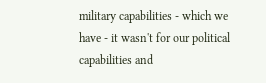military capabilities - which we have - it wasn't for our political capabilities and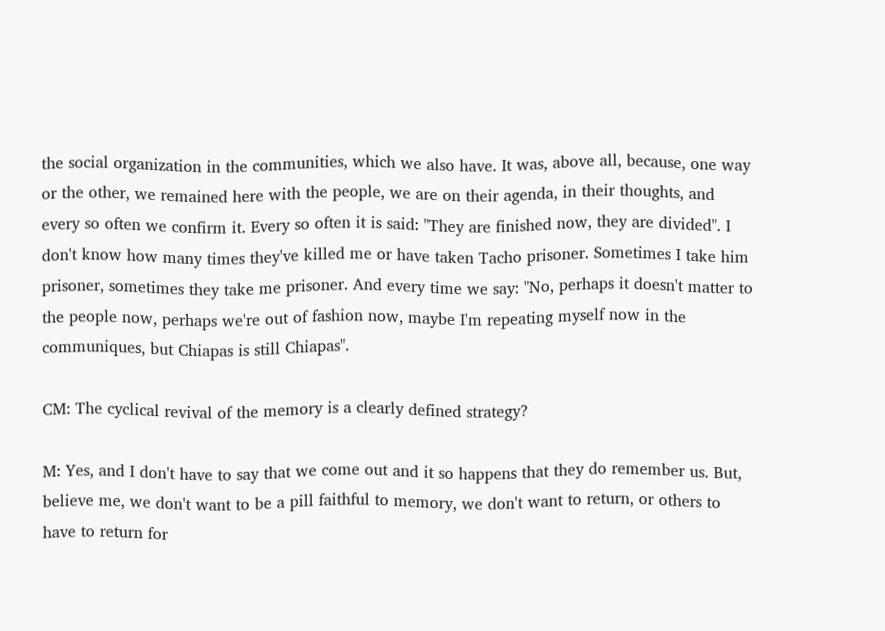the social organization in the communities, which we also have. It was, above all, because, one way or the other, we remained here with the people, we are on their agenda, in their thoughts, and every so often we confirm it. Every so often it is said: "They are finished now, they are divided". I don't know how many times they've killed me or have taken Tacho prisoner. Sometimes I take him prisoner, sometimes they take me prisoner. And every time we say: "No, perhaps it doesn't matter to the people now, perhaps we're out of fashion now, maybe I'm repeating myself now in the communiques, but Chiapas is still Chiapas".

CM: The cyclical revival of the memory is a clearly defined strategy?

M: Yes, and I don't have to say that we come out and it so happens that they do remember us. But, believe me, we don't want to be a pill faithful to memory, we don't want to return, or others to have to return for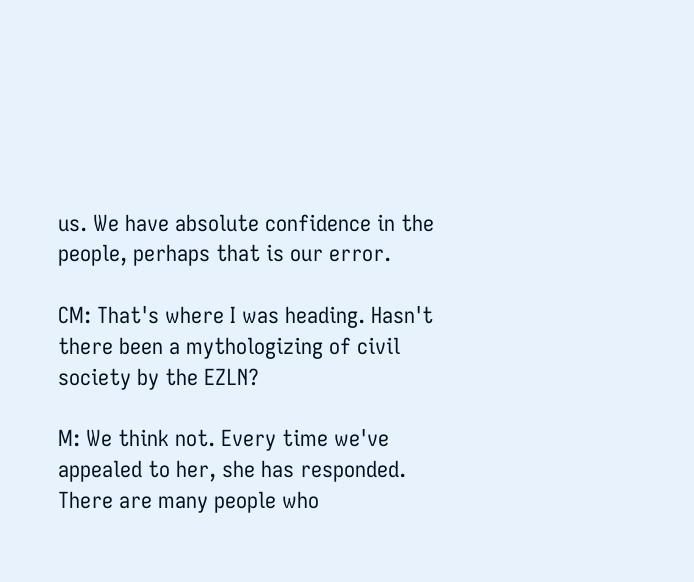us. We have absolute confidence in the people, perhaps that is our error.

CM: That's where I was heading. Hasn't there been a mythologizing of civil society by the EZLN?

M: We think not. Every time we've appealed to her, she has responded. There are many people who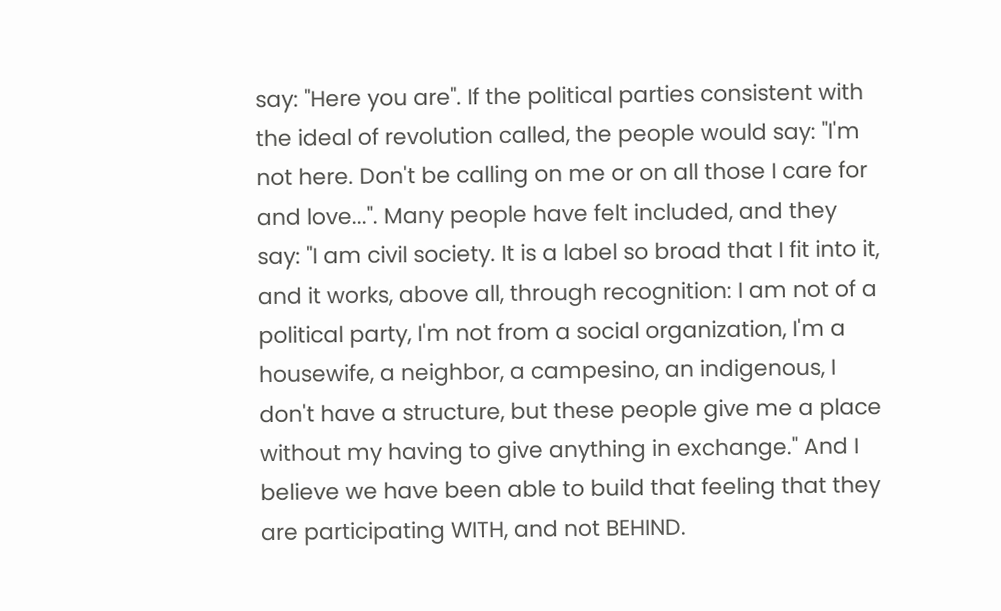say: "Here you are". If the political parties consistent with the ideal of revolution called, the people would say: "I'm not here. Don't be calling on me or on all those I care for and love...". Many people have felt included, and they say: "I am civil society. It is a label so broad that I fit into it, and it works, above all, through recognition: I am not of a political party, I'm not from a social organization, I'm a housewife, a neighbor, a campesino, an indigenous, I don't have a structure, but these people give me a place without my having to give anything in exchange." And I believe we have been able to build that feeling that they are participating WITH, and not BEHIND.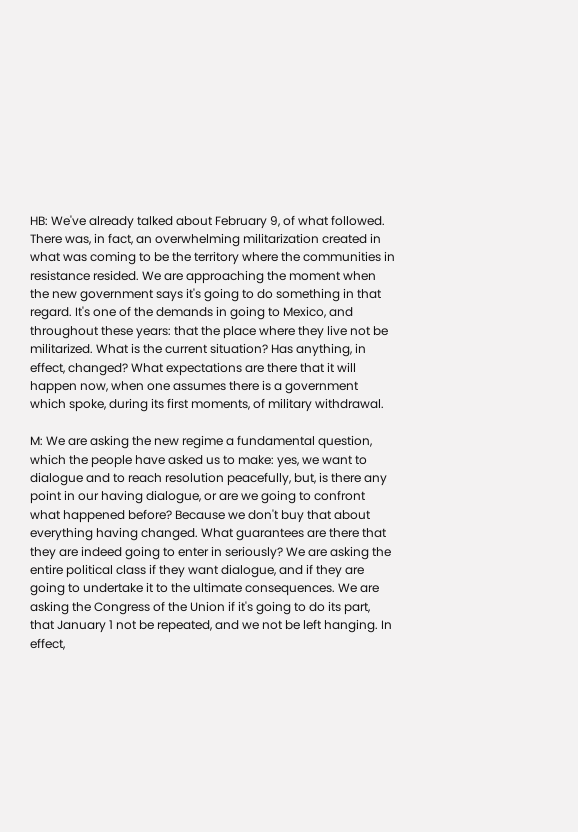HB: We've already talked about February 9, of what followed. There was, in fact, an overwhelming militarization created in what was coming to be the territory where the communities in resistance resided. We are approaching the moment when the new government says it's going to do something in that regard. It's one of the demands in going to Mexico, and throughout these years: that the place where they live not be militarized. What is the current situation? Has anything, in effect, changed? What expectations are there that it will happen now, when one assumes there is a government which spoke, during its first moments, of military withdrawal.

M: We are asking the new regime a fundamental question, which the people have asked us to make: yes, we want to dialogue and to reach resolution peacefully, but, is there any point in our having dialogue, or are we going to confront what happened before? Because we don't buy that about everything having changed. What guarantees are there that they are indeed going to enter in seriously? We are asking the entire political class if they want dialogue, and if they are going to undertake it to the ultimate consequences. We are asking the Congress of the Union if it's going to do its part, that January 1 not be repeated, and we not be left hanging. In effect,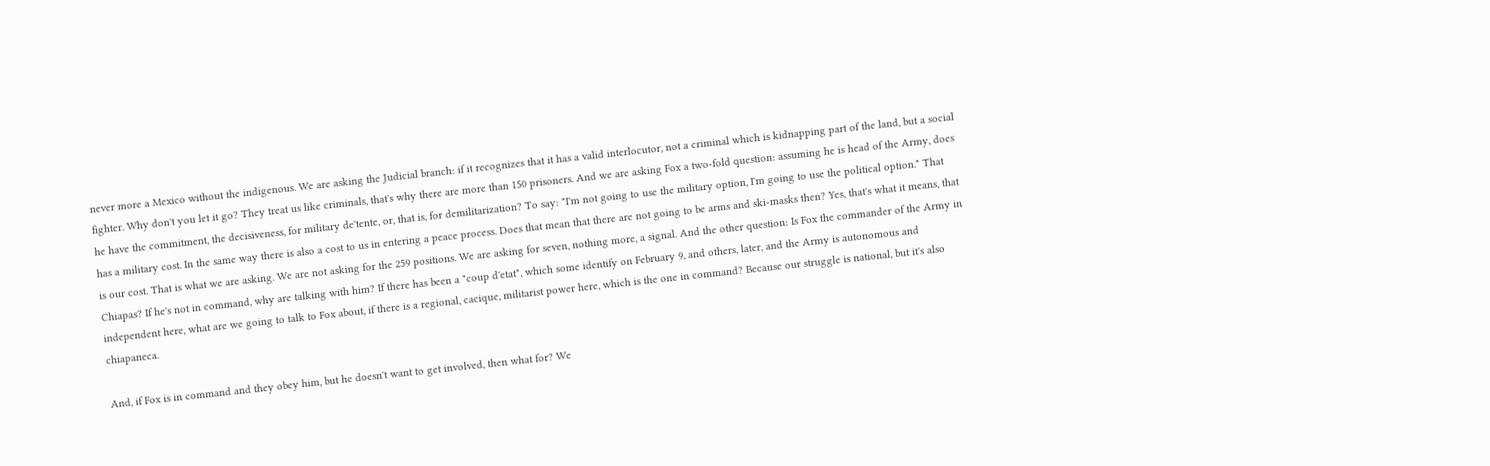never more a Mexico without the indigenous. We are asking the Judicial branch: if it recognizes that it has a valid interlocutor, not a criminal which is kidnapping part of the land, but a social fighter. Why don't you let it go? They treat us like criminals, that's why there are more than 150 prisoners. And we are asking Fox a two-fold question: assuming he is head of the Army, does he have the commitment, the decisiveness, for military de'tente, or, that is, for demilitarization? To say: "I'm not going to use the military option, I'm going to use the political option." That has a military cost. In the same way there is also a cost to us in entering a peace process. Does that mean that there are not going to be arms and ski-masks then? Yes, that's what it means, that is our cost. That is what we are asking. We are not asking for the 259 positions. We are asking for seven, nothing more, a signal. And the other question: Is Fox the commander of the Army in Chiapas? If he's not in command, why are talking with him? If there has been a "coup d'etat", which some identify on February 9, and others, later, and the Army is autonomous and independent here, what are we going to talk to Fox about, if there is a regional, cacique, militarist power here, which is the one in command? Because our struggle is national, but it's also chiapaneca.

And, if Fox is in command and they obey him, but he doesn't want to get involved, then what for? We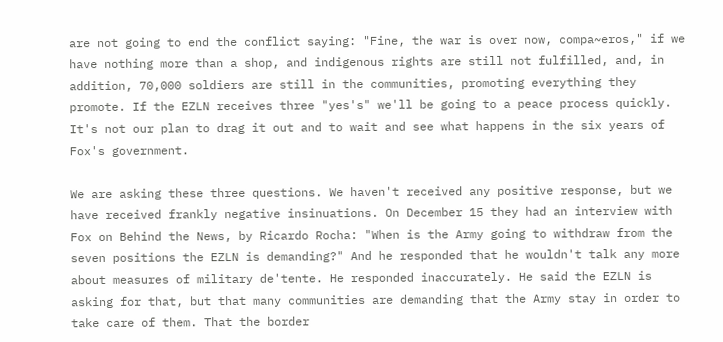are not going to end the conflict saying: "Fine, the war is over now, compa~eros," if we have nothing more than a shop, and indigenous rights are still not fulfilled, and, in addition, 70,000 soldiers are still in the communities, promoting everything they promote. If the EZLN receives three "yes's" we'll be going to a peace process quickly. It's not our plan to drag it out and to wait and see what happens in the six years of Fox's government.

We are asking these three questions. We haven't received any positive response, but we have received frankly negative insinuations. On December 15 they had an interview with Fox on Behind the News, by Ricardo Rocha: "When is the Army going to withdraw from the seven positions the EZLN is demanding?" And he responded that he wouldn't talk any more about measures of military de'tente. He responded inaccurately. He said the EZLN is asking for that, but that many communities are demanding that the Army stay in order to take care of them. That the border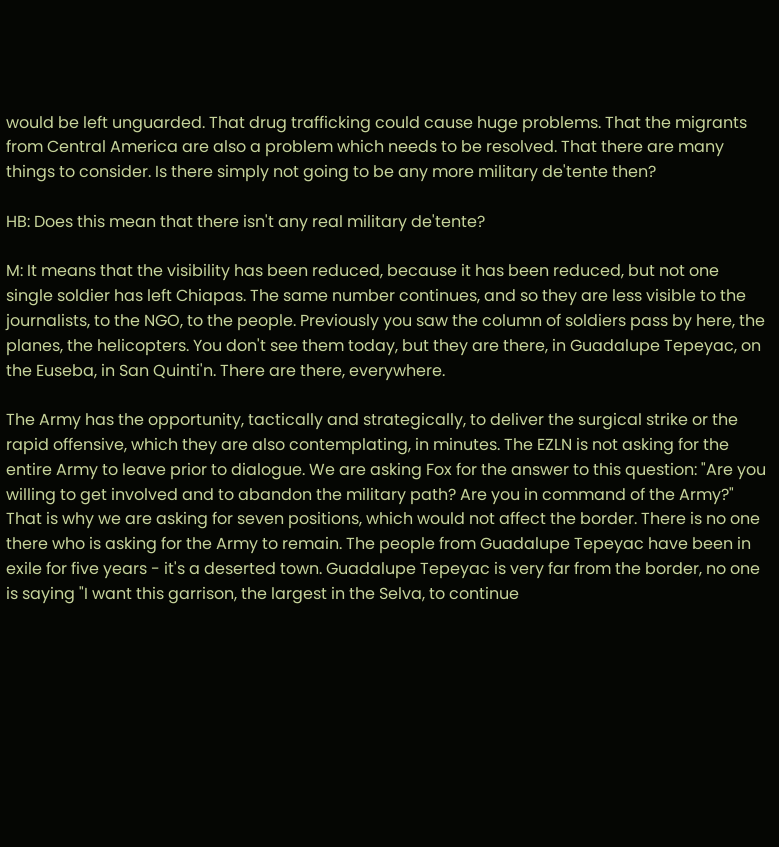would be left unguarded. That drug trafficking could cause huge problems. That the migrants from Central America are also a problem which needs to be resolved. That there are many things to consider. Is there simply not going to be any more military de'tente then?

HB: Does this mean that there isn't any real military de'tente?

M: It means that the visibility has been reduced, because it has been reduced, but not one single soldier has left Chiapas. The same number continues, and so they are less visible to the journalists, to the NGO, to the people. Previously you saw the column of soldiers pass by here, the planes, the helicopters. You don't see them today, but they are there, in Guadalupe Tepeyac, on the Euseba, in San Quinti'n. There are there, everywhere.

The Army has the opportunity, tactically and strategically, to deliver the surgical strike or the rapid offensive, which they are also contemplating, in minutes. The EZLN is not asking for the entire Army to leave prior to dialogue. We are asking Fox for the answer to this question: "Are you willing to get involved and to abandon the military path? Are you in command of the Army?" That is why we are asking for seven positions, which would not affect the border. There is no one there who is asking for the Army to remain. The people from Guadalupe Tepeyac have been in exile for five years - it's a deserted town. Guadalupe Tepeyac is very far from the border, no one is saying "I want this garrison, the largest in the Selva, to continue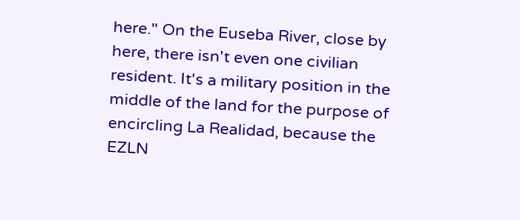here." On the Euseba River, close by here, there isn't even one civilian resident. It's a military position in the middle of the land for the purpose of encircling La Realidad, because the EZLN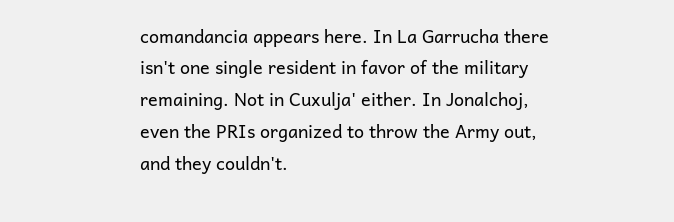comandancia appears here. In La Garrucha there isn't one single resident in favor of the military remaining. Not in Cuxulja' either. In Jonalchoj, even the PRIs organized to throw the Army out, and they couldn't.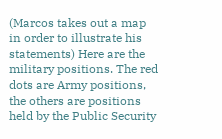(Marcos takes out a map in order to illustrate his statements) Here are the military positions. The red dots are Army positions, the others are positions held by the Public Security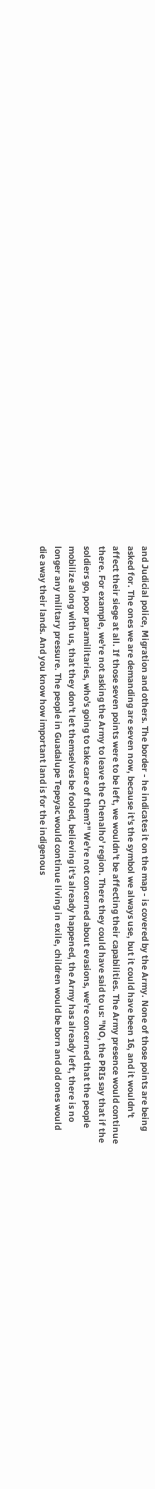and Judicial police, Migration and others. The border - he indicates it on the map - is covered by the Army. None of those points are being asked for. The ones we are demanding are seven now, because it's the symbol we always use, but it could have been 16, and it wouldn't affect their siege at all. If those seven points were to be left, we wouldn't be affecting their capabilities. The Army presence would continue there. For example, we're not asking the Army to leave the Chenalho' region. There they could have said to us: "NO, the PRIs say that if the soldiers go, poor paramilitaries, who's going to take care of them?" We're not concerned about evasions, we're concerned that the people mobilize along with us, that they don't let themselves be fooled, believing it's already happened, the Army has already left, there is no longer any military pressure. The people in Guadalupe Tepeyac would continue living in exile, children would be born and old ones would die away their lands. And you know how important land is for the indigenous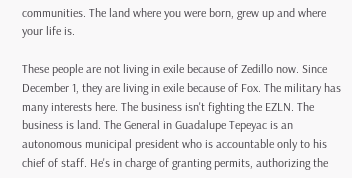communities. The land where you were born, grew up and where your life is.

These people are not living in exile because of Zedillo now. Since December 1, they are living in exile because of Fox. The military has many interests here. The business isn't fighting the EZLN. The business is land. The General in Guadalupe Tepeyac is an autonomous municipal president who is accountable only to his chief of staff. He's in charge of granting permits, authorizing the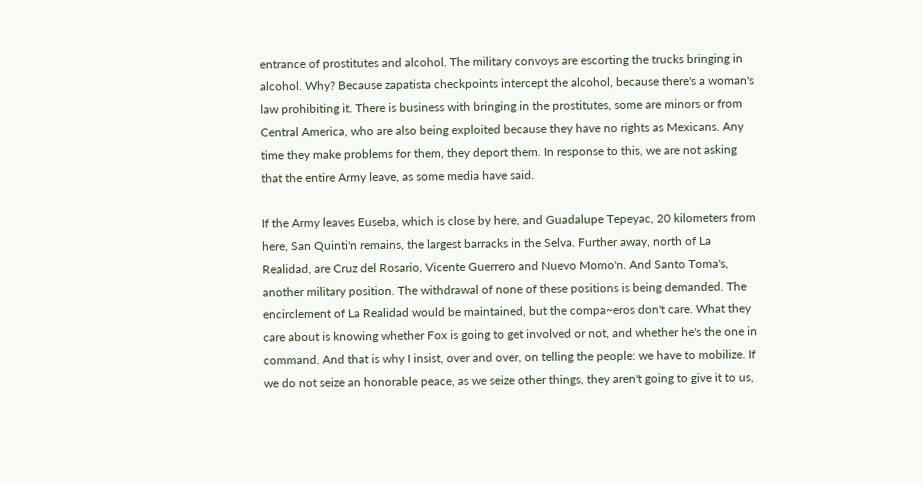entrance of prostitutes and alcohol. The military convoys are escorting the trucks bringing in alcohol. Why? Because zapatista checkpoints intercept the alcohol, because there's a woman's law prohibiting it. There is business with bringing in the prostitutes, some are minors or from Central America, who are also being exploited because they have no rights as Mexicans. Any time they make problems for them, they deport them. In response to this, we are not asking that the entire Army leave, as some media have said.

If the Army leaves Euseba, which is close by here, and Guadalupe Tepeyac, 20 kilometers from here, San Quinti'n remains, the largest barracks in the Selva. Further away, north of La Realidad, are Cruz del Rosario, Vicente Guerrero and Nuevo Momo'n. And Santo Toma's, another military position. The withdrawal of none of these positions is being demanded. The encirclement of La Realidad would be maintained, but the compa~eros don't care. What they care about is knowing whether Fox is going to get involved or not, and whether he's the one in command. And that is why I insist, over and over, on telling the people: we have to mobilize. If we do not seize an honorable peace, as we seize other things, they aren't going to give it to us,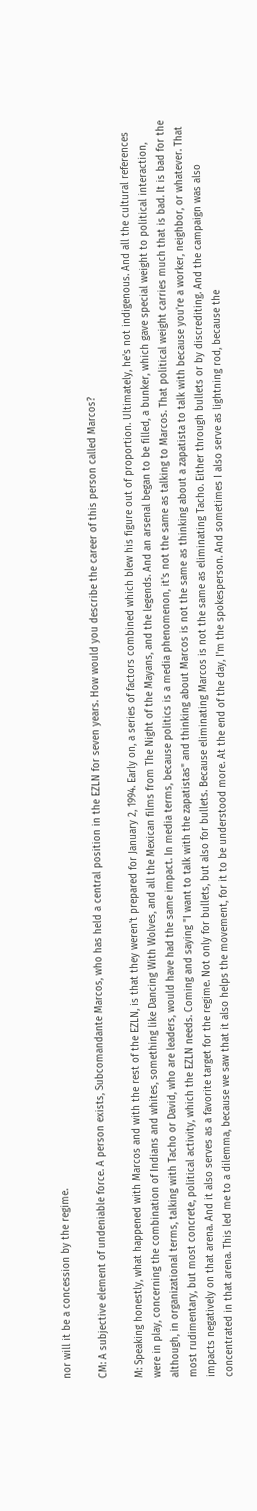nor will it be a concession by the regime.

CM: A subjective element of undeniable force. A person exists, Subcomandante Marcos, who has held a central position in the EZLN for seven years. How would you describe the career of this person called Marcos?

M: Speaking honestly, what happened with Marcos and with the rest of the EZLN, is that they weren't prepared for January 2, 1994. Early on, a series of factors combined which blew his figure out of proportion. Ultimately, he's not indigenous. And all the cultural references were in play, concerning the combination of Indians and whites, something like Dancing With Wolves, and all the Mexican films from The Night of the Mayans, and the legends. And an arsenal began to be filled, a bunker, which gave special weight to political interaction, although, in organizational terms, talking with Tacho or David, who are leaders, would have had the same impact. In media terms, because politics is a media phenomenon, it's not the same as talking to Marcos. That political weight carries much that is bad. It is bad for the most rudimentary, but most concrete, political activity, which the EZLN needs. Coming and saying "I want to talk with the zapatistas" and thinking about Marcos is not the same as thinking about a zapatista to talk with because you're a worker, neighbor, or whatever. That impacts negatively on that arena. And it also serves as a favorite target for the regime. Not only for bullets, but also for bullets. Because eliminating Marcos is not the same as eliminating Tacho. Either through bullets or by discrediting. And the campaign was also concentrated in that arena. This led me to a dilemma, because we saw that it also helps the movement, for it to be understood more. At the end of the day, I'm the spokesperson. And sometimes I also serve as lightning rod, because the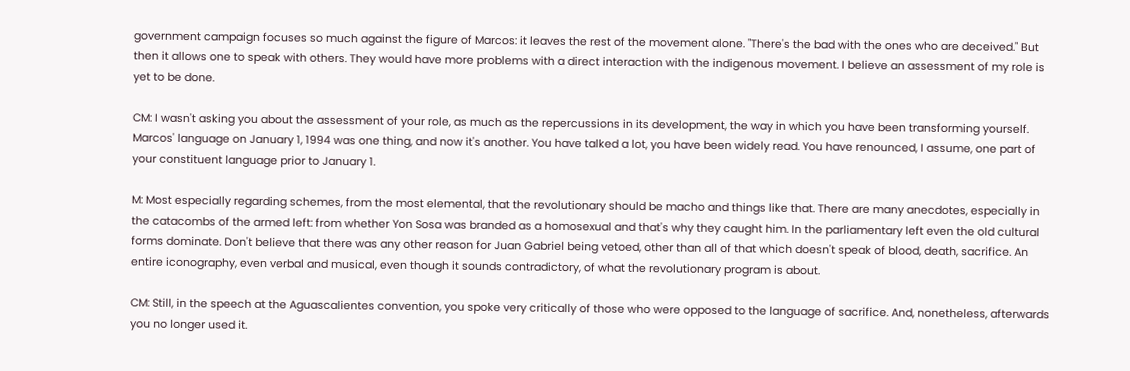government campaign focuses so much against the figure of Marcos: it leaves the rest of the movement alone. "There's the bad with the ones who are deceived." But then it allows one to speak with others. They would have more problems with a direct interaction with the indigenous movement. I believe an assessment of my role is yet to be done.

CM: I wasn't asking you about the assessment of your role, as much as the repercussions in its development, the way in which you have been transforming yourself. Marcos' language on January 1, 1994 was one thing, and now it's another. You have talked a lot, you have been widely read. You have renounced, I assume, one part of your constituent language prior to January 1.

M: Most especially regarding schemes, from the most elemental, that the revolutionary should be macho and things like that. There are many anecdotes, especially in the catacombs of the armed left: from whether Yon Sosa was branded as a homosexual and that's why they caught him. In the parliamentary left even the old cultural forms dominate. Don't believe that there was any other reason for Juan Gabriel being vetoed, other than all of that which doesn't speak of blood, death, sacrifice. An entire iconography, even verbal and musical, even though it sounds contradictory, of what the revolutionary program is about.

CM: Still, in the speech at the Aguascalientes convention, you spoke very critically of those who were opposed to the language of sacrifice. And, nonetheless, afterwards you no longer used it.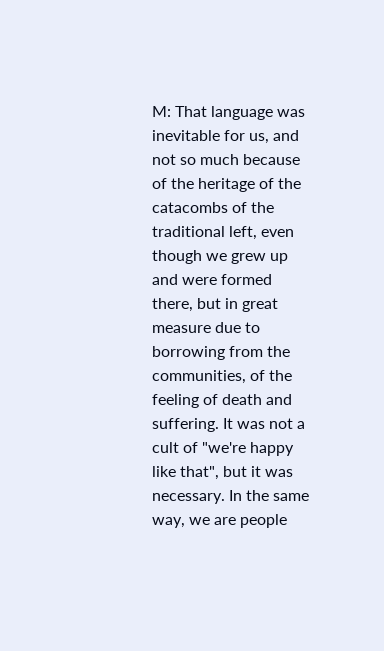M: That language was inevitable for us, and not so much because of the heritage of the catacombs of the traditional left, even though we grew up and were formed there, but in great measure due to borrowing from the communities, of the feeling of death and suffering. It was not a cult of "we're happy like that", but it was necessary. In the same way, we are people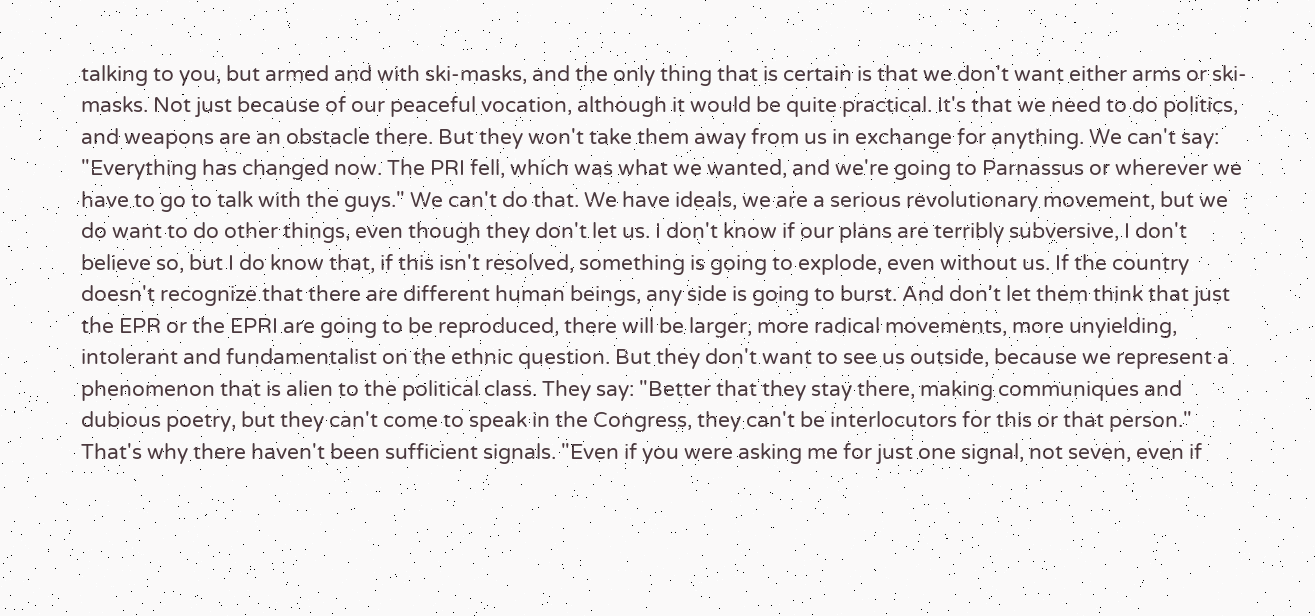talking to you, but armed and with ski-masks, and the only thing that is certain is that we don't want either arms or ski-masks. Not just because of our peaceful vocation, although it would be quite practical. It's that we need to do politics, and weapons are an obstacle there. But they won't take them away from us in exchange for anything. We can't say: "Everything has changed now. The PRI fell, which was what we wanted, and we're going to Parnassus or wherever we have to go to talk with the guys." We can't do that. We have ideals, we are a serious revolutionary movement, but we do want to do other things, even though they don't let us. I don't know if our plans are terribly subversive, I don't believe so, but I do know that, if this isn't resolved, something is going to explode, even without us. If the country doesn't recognize that there are different human beings, any side is going to burst. And don't let them think that just the EPR or the EPRI are going to be reproduced, there will be larger, more radical movements, more unyielding, intolerant and fundamentalist on the ethnic question. But they don't want to see us outside, because we represent a phenomenon that is alien to the political class. They say: "Better that they stay there, making communiques and dubious poetry, but they can't come to speak in the Congress, they can't be interlocutors for this or that person." That's why there haven't been sufficient signals. "Even if you were asking me for just one signal, not seven, even if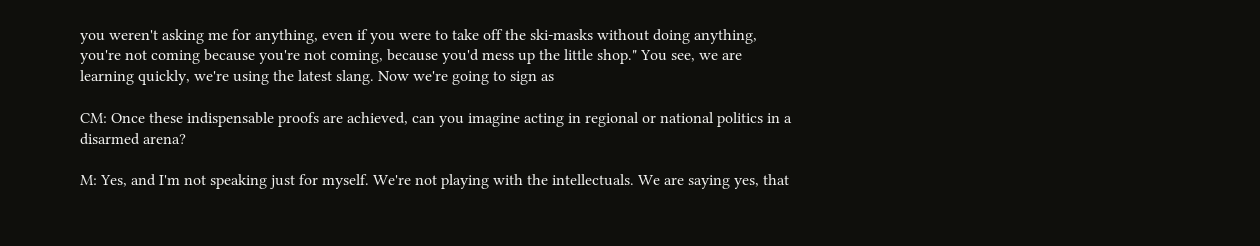you weren't asking me for anything, even if you were to take off the ski-masks without doing anything, you're not coming because you're not coming, because you'd mess up the little shop." You see, we are learning quickly, we're using the latest slang. Now we're going to sign as

CM: Once these indispensable proofs are achieved, can you imagine acting in regional or national politics in a disarmed arena?

M: Yes, and I'm not speaking just for myself. We're not playing with the intellectuals. We are saying yes, that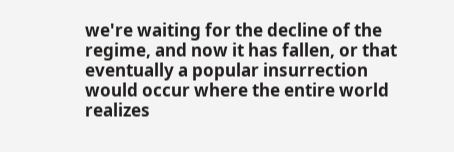we're waiting for the decline of the regime, and now it has fallen, or that eventually a popular insurrection would occur where the entire world realizes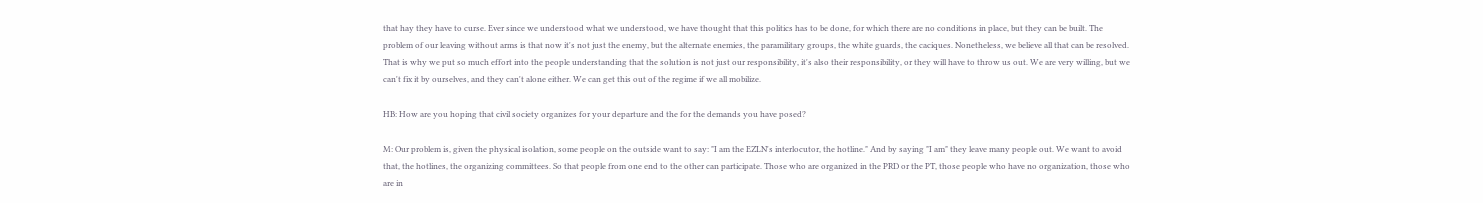that hay they have to curse. Ever since we understood what we understood, we have thought that this politics has to be done, for which there are no conditions in place, but they can be built. The problem of our leaving without arms is that now it's not just the enemy, but the alternate enemies, the paramilitary groups, the white guards, the caciques. Nonetheless, we believe all that can be resolved. That is why we put so much effort into the people understanding that the solution is not just our responsibility, it's also their responsibility, or they will have to throw us out. We are very willing, but we can't fix it by ourselves, and they can't alone either. We can get this out of the regime if we all mobilize.

HB: How are you hoping that civil society organizes for your departure and the for the demands you have posed?

M: Our problem is, given the physical isolation, some people on the outside want to say: "I am the EZLN's interlocutor, the hotline." And by saying "I am" they leave many people out. We want to avoid that, the hotlines, the organizing committees. So that people from one end to the other can participate. Those who are organized in the PRD or the PT, those people who have no organization, those who are in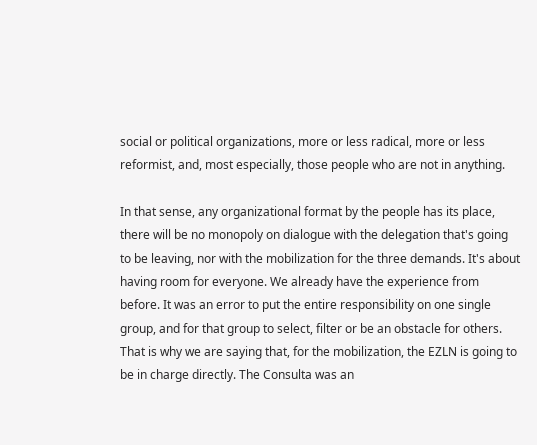social or political organizations, more or less radical, more or less reformist, and, most especially, those people who are not in anything.

In that sense, any organizational format by the people has its place, there will be no monopoly on dialogue with the delegation that's going to be leaving, nor with the mobilization for the three demands. It's about having room for everyone. We already have the experience from before. It was an error to put the entire responsibility on one single group, and for that group to select, filter or be an obstacle for others. That is why we are saying that, for the mobilization, the EZLN is going to be in charge directly. The Consulta was an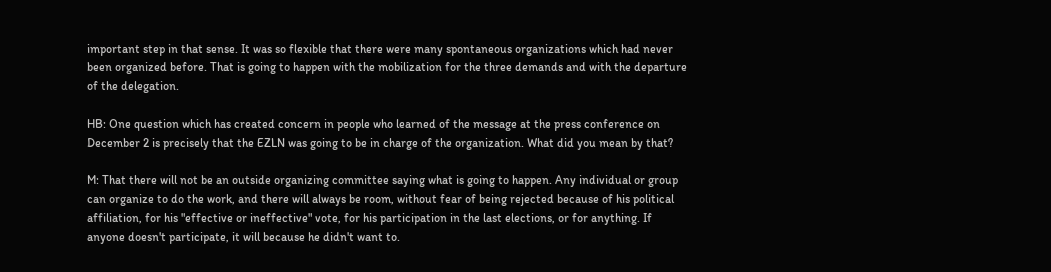important step in that sense. It was so flexible that there were many spontaneous organizations which had never been organized before. That is going to happen with the mobilization for the three demands and with the departure of the delegation.

HB: One question which has created concern in people who learned of the message at the press conference on December 2 is precisely that the EZLN was going to be in charge of the organization. What did you mean by that?

M: That there will not be an outside organizing committee saying what is going to happen. Any individual or group can organize to do the work, and there will always be room, without fear of being rejected because of his political affiliation, for his "effective or ineffective" vote, for his participation in the last elections, or for anything. If anyone doesn't participate, it will because he didn't want to.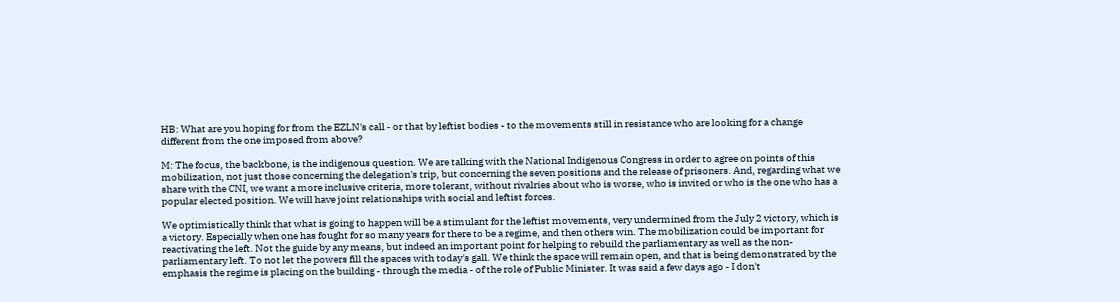HB: What are you hoping for from the EZLN's call - or that by leftist bodies - to the movements still in resistance who are looking for a change different from the one imposed from above?

M: The focus, the backbone, is the indigenous question. We are talking with the National Indigenous Congress in order to agree on points of this mobilization, not just those concerning the delegation's trip, but concerning the seven positions and the release of prisoners. And, regarding what we share with the CNI, we want a more inclusive criteria, more tolerant, without rivalries about who is worse, who is invited or who is the one who has a popular elected position. We will have joint relationships with social and leftist forces.

We optimistically think that what is going to happen will be a stimulant for the leftist movements, very undermined from the July 2 victory, which is a victory. Especially when one has fought for so many years for there to be a regime, and then others win. The mobilization could be important for reactivating the left. Not the guide by any means, but indeed an important point for helping to rebuild the parliamentary as well as the non-parliamentary left. To not let the powers fill the spaces with today's gall. We think the space will remain open, and that is being demonstrated by the emphasis the regime is placing on the building - through the media - of the role of Public Minister. It was said a few days ago - I don't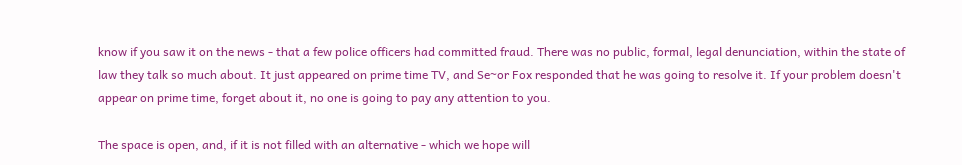know if you saw it on the news - that a few police officers had committed fraud. There was no public, formal, legal denunciation, within the state of law they talk so much about. It just appeared on prime time TV, and Se~or Fox responded that he was going to resolve it. If your problem doesn't appear on prime time, forget about it, no one is going to pay any attention to you.

The space is open, and, if it is not filled with an alternative - which we hope will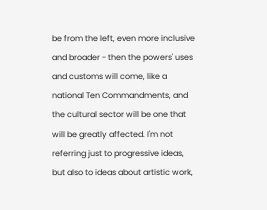be from the left, even more inclusive and broader - then the powers' uses and customs will come, like a national Ten Commandments, and the cultural sector will be one that will be greatly affected. I'm not referring just to progressive ideas, but also to ideas about artistic work,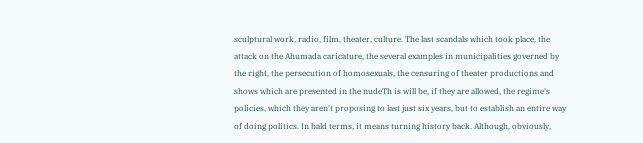sculptural work, radio, film, theater, culture. The last scandals which took place, the attack on the Ahumada caricature, the several examples in municipalities governed by the right, the persecution of homosexuals, the censuring of theater productions and shows which are presented in the nudeTh is will be, if they are allowed, the regime's policies, which they aren't proposing to last just six years, but to establish an entire way of doing politics. In bald terms, it means turning history back. Although, obviously,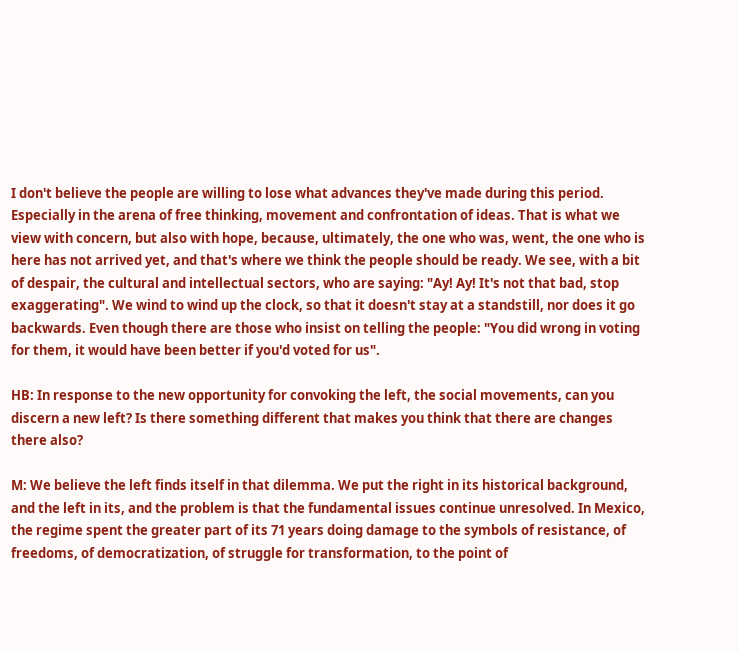I don't believe the people are willing to lose what advances they've made during this period. Especially in the arena of free thinking, movement and confrontation of ideas. That is what we view with concern, but also with hope, because, ultimately, the one who was, went, the one who is here has not arrived yet, and that's where we think the people should be ready. We see, with a bit of despair, the cultural and intellectual sectors, who are saying: "Ay! Ay! It's not that bad, stop exaggerating". We wind to wind up the clock, so that it doesn't stay at a standstill, nor does it go backwards. Even though there are those who insist on telling the people: "You did wrong in voting for them, it would have been better if you'd voted for us".

HB: In response to the new opportunity for convoking the left, the social movements, can you discern a new left? Is there something different that makes you think that there are changes there also?

M: We believe the left finds itself in that dilemma. We put the right in its historical background, and the left in its, and the problem is that the fundamental issues continue unresolved. In Mexico, the regime spent the greater part of its 71 years doing damage to the symbols of resistance, of freedoms, of democratization, of struggle for transformation, to the point of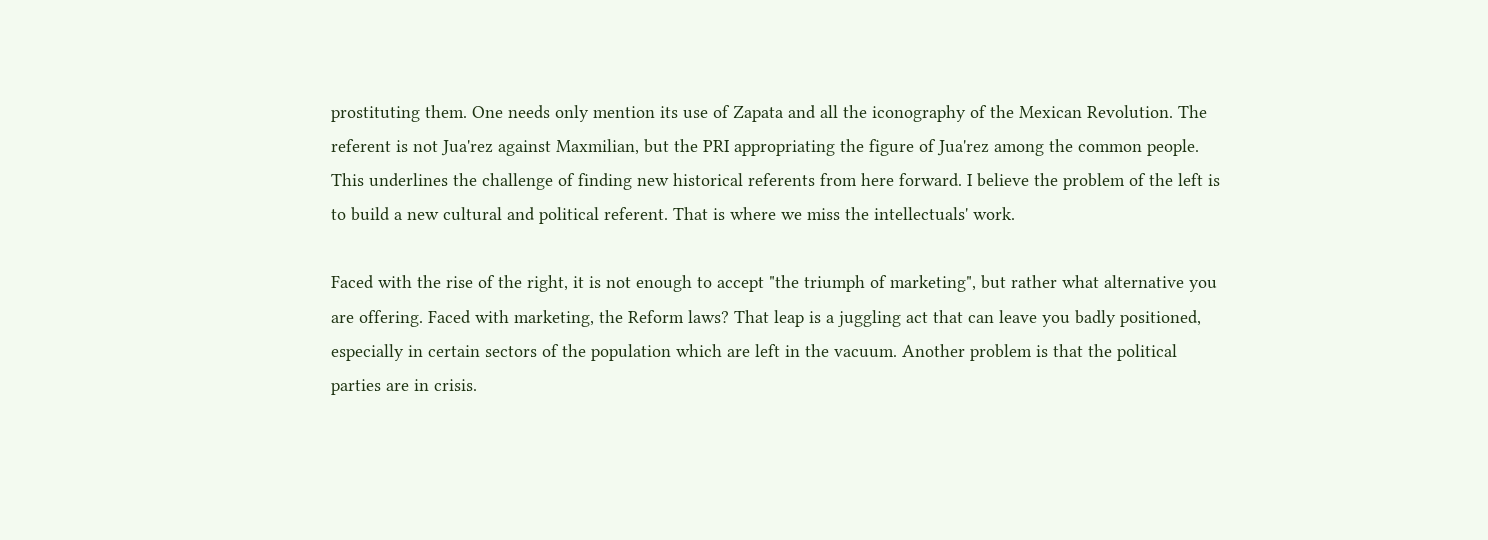prostituting them. One needs only mention its use of Zapata and all the iconography of the Mexican Revolution. The referent is not Jua'rez against Maxmilian, but the PRI appropriating the figure of Jua'rez among the common people. This underlines the challenge of finding new historical referents from here forward. I believe the problem of the left is to build a new cultural and political referent. That is where we miss the intellectuals' work.

Faced with the rise of the right, it is not enough to accept "the triumph of marketing", but rather what alternative you are offering. Faced with marketing, the Reform laws? That leap is a juggling act that can leave you badly positioned, especially in certain sectors of the population which are left in the vacuum. Another problem is that the political parties are in crisis.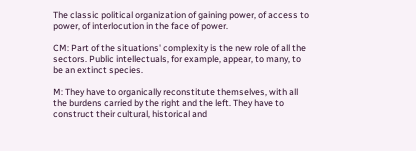The classic political organization of gaining power, of access to power, of interlocution in the face of power.

CM: Part of the situations' complexity is the new role of all the sectors. Public intellectuals, for example, appear, to many, to be an extinct species.

M: They have to organically reconstitute themselves, with all the burdens carried by the right and the left. They have to construct their cultural, historical and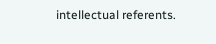intellectual referents.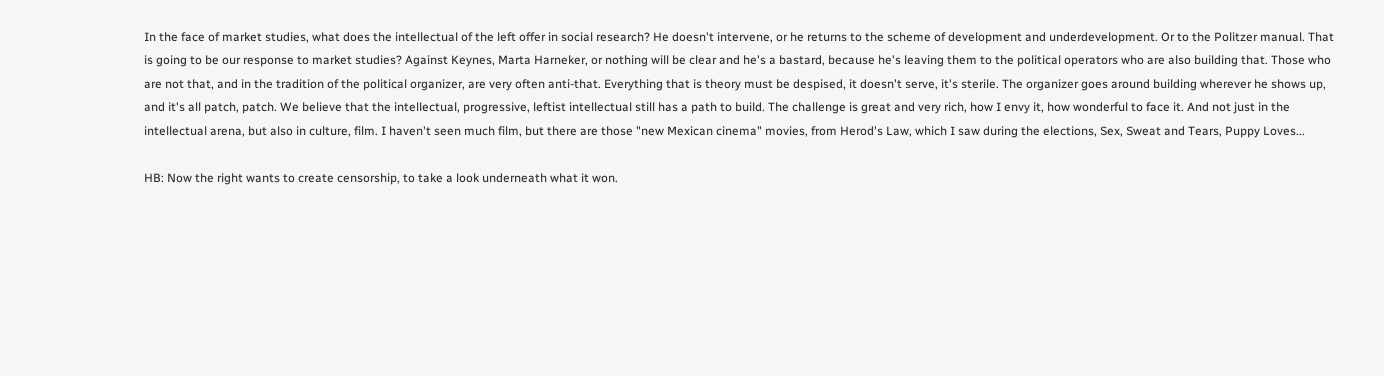In the face of market studies, what does the intellectual of the left offer in social research? He doesn't intervene, or he returns to the scheme of development and underdevelopment. Or to the Politzer manual. That is going to be our response to market studies? Against Keynes, Marta Harneker, or nothing will be clear and he's a bastard, because he's leaving them to the political operators who are also building that. Those who are not that, and in the tradition of the political organizer, are very often anti-that. Everything that is theory must be despised, it doesn't serve, it's sterile. The organizer goes around building wherever he shows up, and it's all patch, patch. We believe that the intellectual, progressive, leftist intellectual still has a path to build. The challenge is great and very rich, how I envy it, how wonderful to face it. And not just in the intellectual arena, but also in culture, film. I haven't seen much film, but there are those "new Mexican cinema" movies, from Herod's Law, which I saw during the elections, Sex, Sweat and Tears, Puppy Loves...

HB: Now the right wants to create censorship, to take a look underneath what it won.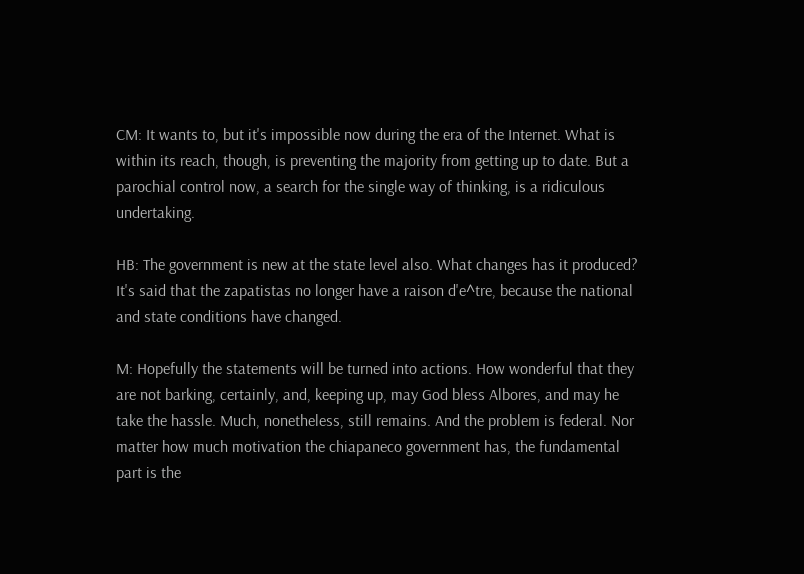CM: It wants to, but it's impossible now during the era of the Internet. What is within its reach, though, is preventing the majority from getting up to date. But a parochial control now, a search for the single way of thinking, is a ridiculous undertaking.

HB: The government is new at the state level also. What changes has it produced? It's said that the zapatistas no longer have a raison d'e^tre, because the national and state conditions have changed.

M: Hopefully the statements will be turned into actions. How wonderful that they are not barking, certainly, and, keeping up, may God bless Albores, and may he take the hassle. Much, nonetheless, still remains. And the problem is federal. Nor matter how much motivation the chiapaneco government has, the fundamental part is the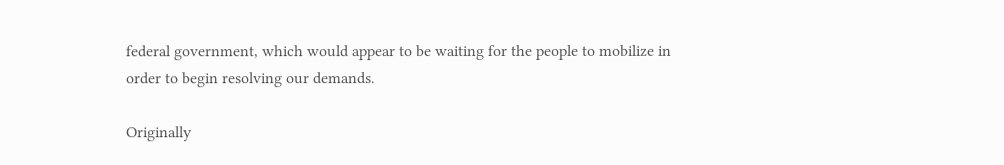federal government, which would appear to be waiting for the people to mobilize in order to begin resolving our demands.

Originally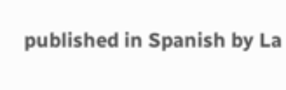published in Spanish by La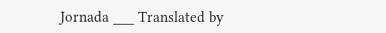Jornada ___ Translated by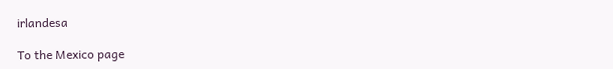irlandesa

To the Mexico page